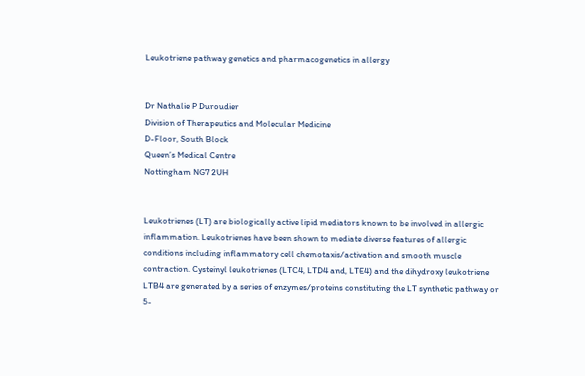Leukotriene pathway genetics and pharmacogenetics in allergy


Dr Nathalie P Duroudier
Division of Therapeutics and Molecular Medicine
D-Floor, South Block
Queen’s Medical Centre
Nottingham NG7 2UH


Leukotrienes (LT) are biologically active lipid mediators known to be involved in allergic inflammation. Leukotrienes have been shown to mediate diverse features of allergic conditions including inflammatory cell chemotaxis/activation and smooth muscle contraction. Cysteinyl leukotrienes (LTC4, LTD4 and, LTE4) and the dihydroxy leukotriene LTB4 are generated by a series of enzymes/proteins constituting the LT synthetic pathway or 5-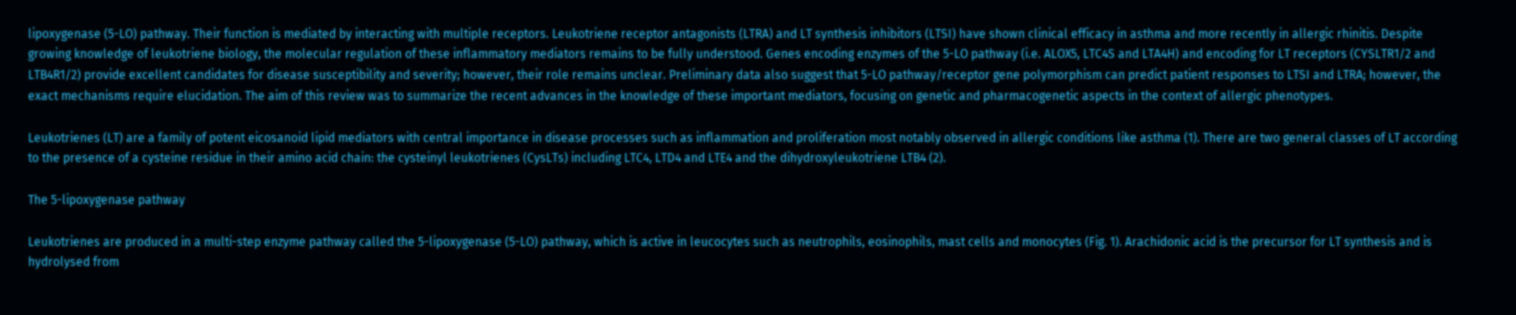lipoxygenase (5-LO) pathway. Their function is mediated by interacting with multiple receptors. Leukotriene receptor antagonists (LTRA) and LT synthesis inhibitors (LTSI) have shown clinical efficacy in asthma and more recently in allergic rhinitis. Despite growing knowledge of leukotriene biology, the molecular regulation of these inflammatory mediators remains to be fully understood. Genes encoding enzymes of the 5-LO pathway (i.e. ALOX5, LTC4S and LTA4H) and encoding for LT receptors (CYSLTR1/2 and LTB4R1/2) provide excellent candidates for disease susceptibility and severity; however, their role remains unclear. Preliminary data also suggest that 5-LO pathway/receptor gene polymorphism can predict patient responses to LTSI and LTRA; however, the exact mechanisms require elucidation. The aim of this review was to summarize the recent advances in the knowledge of these important mediators, focusing on genetic and pharmacogenetic aspects in the context of allergic phenotypes.

Leukotrienes (LT) are a family of potent eicosanoid lipid mediators with central importance in disease processes such as inflammation and proliferation most notably observed in allergic conditions like asthma (1). There are two general classes of LT according to the presence of a cysteine residue in their amino acid chain: the cysteinyl leukotrienes (CysLTs) including LTC4, LTD4 and LTE4 and the dihydroxyleukotriene LTB4 (2).

The 5-lipoxygenase pathway

Leukotrienes are produced in a multi-step enzyme pathway called the 5-lipoxygenase (5-LO) pathway, which is active in leucocytes such as neutrophils, eosinophils, mast cells and monocytes (Fig. 1). Arachidonic acid is the precursor for LT synthesis and is hydrolysed from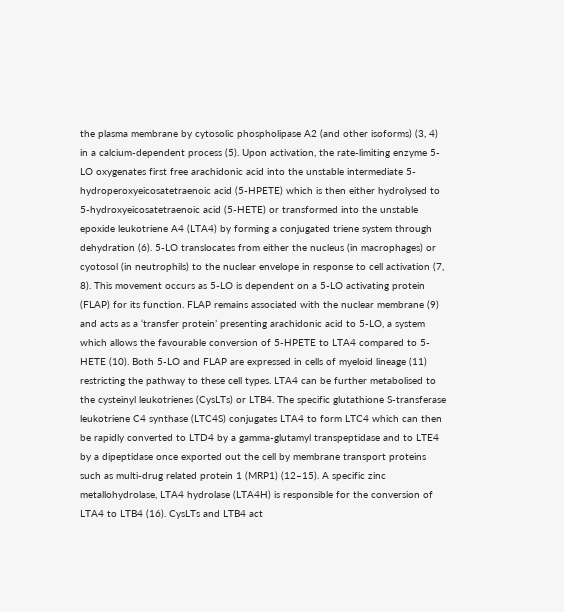the plasma membrane by cytosolic phospholipase A2 (and other isoforms) (3, 4) in a calcium-dependent process (5). Upon activation, the rate-limiting enzyme 5-LO oxygenates first free arachidonic acid into the unstable intermediate 5-hydroperoxyeicosatetraenoic acid (5-HPETE) which is then either hydrolysed to 5-hydroxyeicosatetraenoic acid (5-HETE) or transformed into the unstable epoxide leukotriene A4 (LTA4) by forming a conjugated triene system through dehydration (6). 5-LO translocates from either the nucleus (in macrophages) or cyotosol (in neutrophils) to the nuclear envelope in response to cell activation (7, 8). This movement occurs as 5-LO is dependent on a 5-LO activating protein (FLAP) for its function. FLAP remains associated with the nuclear membrane (9) and acts as a ‘transfer protein’ presenting arachidonic acid to 5-LO, a system which allows the favourable conversion of 5-HPETE to LTA4 compared to 5-HETE (10). Both 5-LO and FLAP are expressed in cells of myeloid lineage (11) restricting the pathway to these cell types. LTA4 can be further metabolised to the cysteinyl leukotrienes (CysLTs) or LTB4. The specific glutathione S-transferase leukotriene C4 synthase (LTC4S) conjugates LTA4 to form LTC4 which can then be rapidly converted to LTD4 by a gamma-glutamyl transpeptidase and to LTE4 by a dipeptidase once exported out the cell by membrane transport proteins such as multi-drug related protein 1 (MRP1) (12–15). A specific zinc metallohydrolase, LTA4 hydrolase (LTA4H) is responsible for the conversion of LTA4 to LTB4 (16). CysLTs and LTB4 act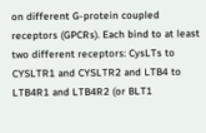on different G-protein coupled receptors (GPCRs). Each bind to at least two different receptors: CysLTs to CYSLTR1 and CYSLTR2 and LTB4 to LTB4R1 and LTB4R2 (or BLT1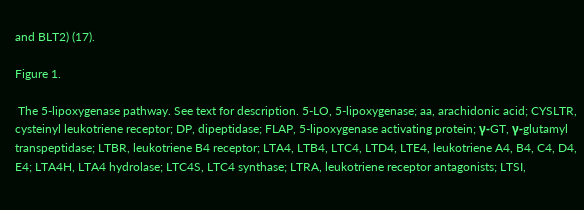and BLT2) (17).

Figure 1.

 The 5-lipoxygenase pathway. See text for description. 5-LO, 5-lipoxygenase; aa, arachidonic acid; CYSLTR, cysteinyl leukotriene receptor; DP, dipeptidase; FLAP, 5-lipoxygenase activating protein; γ-GT, γ-glutamyl transpeptidase; LTBR, leukotriene B4 receptor; LTA4, LTB4, LTC4, LTD4, LTE4, leukotriene A4, B4, C4, D4, E4; LTA4H, LTA4 hydrolase; LTC4S, LTC4 synthase; LTRA, leukotriene receptor antagonists; LTSI,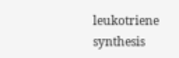leukotriene synthesis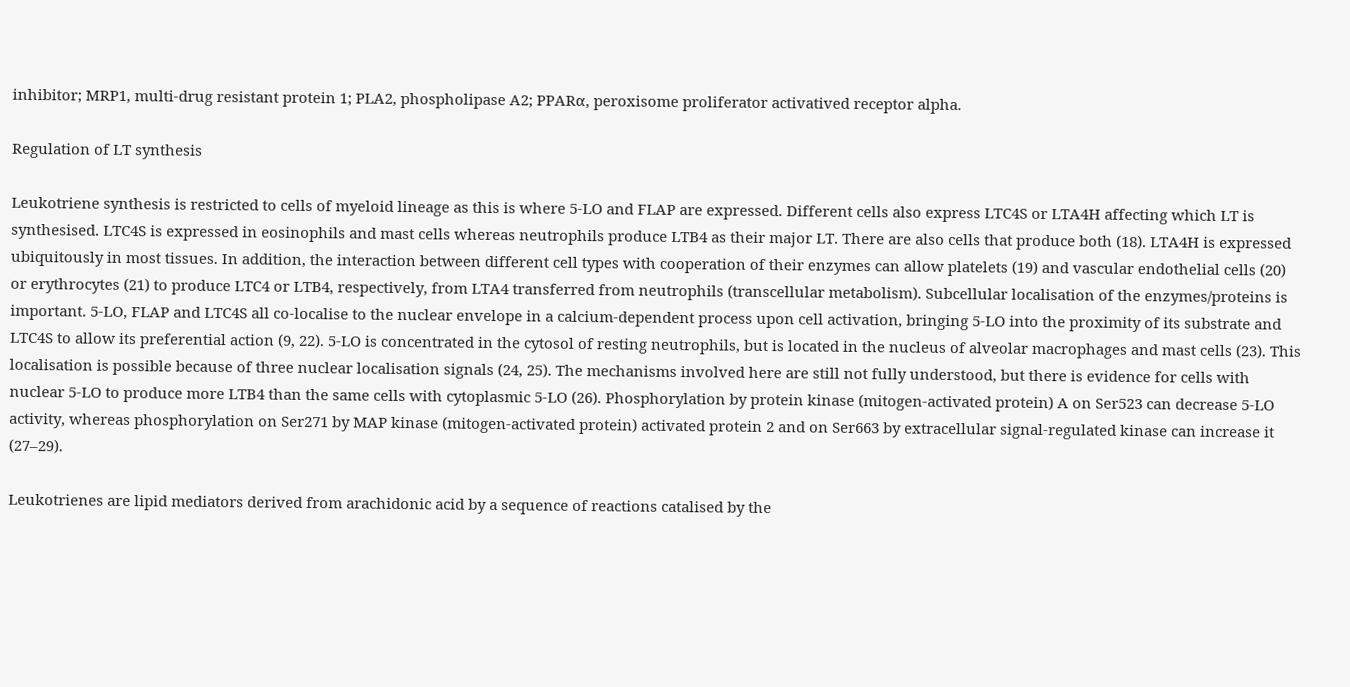inhibitor; MRP1, multi-drug resistant protein 1; PLA2, phospholipase A2; PPARα, peroxisome proliferator activatived receptor alpha.

Regulation of LT synthesis

Leukotriene synthesis is restricted to cells of myeloid lineage as this is where 5-LO and FLAP are expressed. Different cells also express LTC4S or LTA4H affecting which LT is synthesised. LTC4S is expressed in eosinophils and mast cells whereas neutrophils produce LTB4 as their major LT. There are also cells that produce both (18). LTA4H is expressed ubiquitously in most tissues. In addition, the interaction between different cell types with cooperation of their enzymes can allow platelets (19) and vascular endothelial cells (20) or erythrocytes (21) to produce LTC4 or LTB4, respectively, from LTA4 transferred from neutrophils (transcellular metabolism). Subcellular localisation of the enzymes/proteins is important. 5-LO, FLAP and LTC4S all co-localise to the nuclear envelope in a calcium-dependent process upon cell activation, bringing 5-LO into the proximity of its substrate and LTC4S to allow its preferential action (9, 22). 5-LO is concentrated in the cytosol of resting neutrophils, but is located in the nucleus of alveolar macrophages and mast cells (23). This localisation is possible because of three nuclear localisation signals (24, 25). The mechanisms involved here are still not fully understood, but there is evidence for cells with nuclear 5-LO to produce more LTB4 than the same cells with cytoplasmic 5-LO (26). Phosphorylation by protein kinase (mitogen-activated protein) A on Ser523 can decrease 5-LO activity, whereas phosphorylation on Ser271 by MAP kinase (mitogen-activated protein) activated protein 2 and on Ser663 by extracellular signal-regulated kinase can increase it (27–29).

Leukotrienes are lipid mediators derived from arachidonic acid by a sequence of reactions catalised by the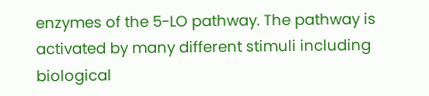enzymes of the 5-LO pathway. The pathway is activated by many different stimuli including biological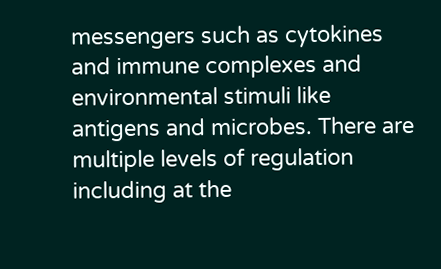messengers such as cytokines and immune complexes and environmental stimuli like antigens and microbes. There are multiple levels of regulation including at the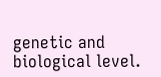genetic and biological level.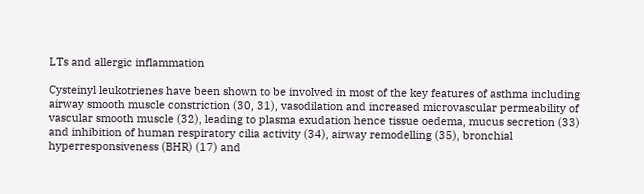LTs and allergic inflammation

Cysteinyl leukotrienes have been shown to be involved in most of the key features of asthma including airway smooth muscle constriction (30, 31), vasodilation and increased microvascular permeability of vascular smooth muscle (32), leading to plasma exudation hence tissue oedema, mucus secretion (33) and inhibition of human respiratory cilia activity (34), airway remodelling (35), bronchial hyperresponsiveness (BHR) (17) and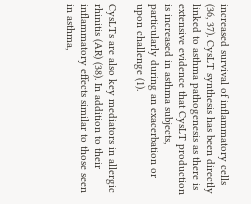increased survival of inflammatory cells (36, 37). CysLT synthesis has been directly linked to asthma pathogenesis as there is extensive evidence that CysLT production is increased in asthma subjects, particularly during an exacerbation or upon challenge (1).

CysLTs are also key mediators in allergic rhinitis (AR) (38). In addition to their inflammatory effects similar to those seen in asthma,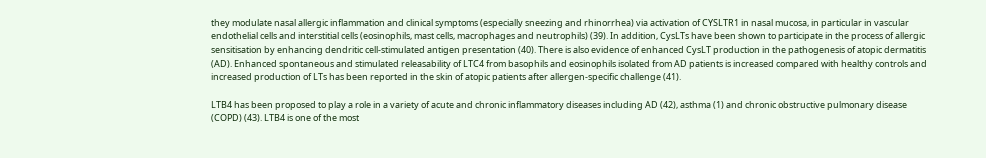they modulate nasal allergic inflammation and clinical symptoms (especially sneezing and rhinorrhea) via activation of CYSLTR1 in nasal mucosa, in particular in vascular endothelial cells and interstitial cells (eosinophils, mast cells, macrophages and neutrophils) (39). In addition, CysLTs have been shown to participate in the process of allergic sensitisation by enhancing dendritic cell-stimulated antigen presentation (40). There is also evidence of enhanced CysLT production in the pathogenesis of atopic dermatitis (AD). Enhanced spontaneous and stimulated releasability of LTC4 from basophils and eosinophils isolated from AD patients is increased compared with healthy controls and increased production of LTs has been reported in the skin of atopic patients after allergen-specific challenge (41).

LTB4 has been proposed to play a role in a variety of acute and chronic inflammatory diseases including AD (42), asthma (1) and chronic obstructive pulmonary disease (COPD) (43). LTB4 is one of the most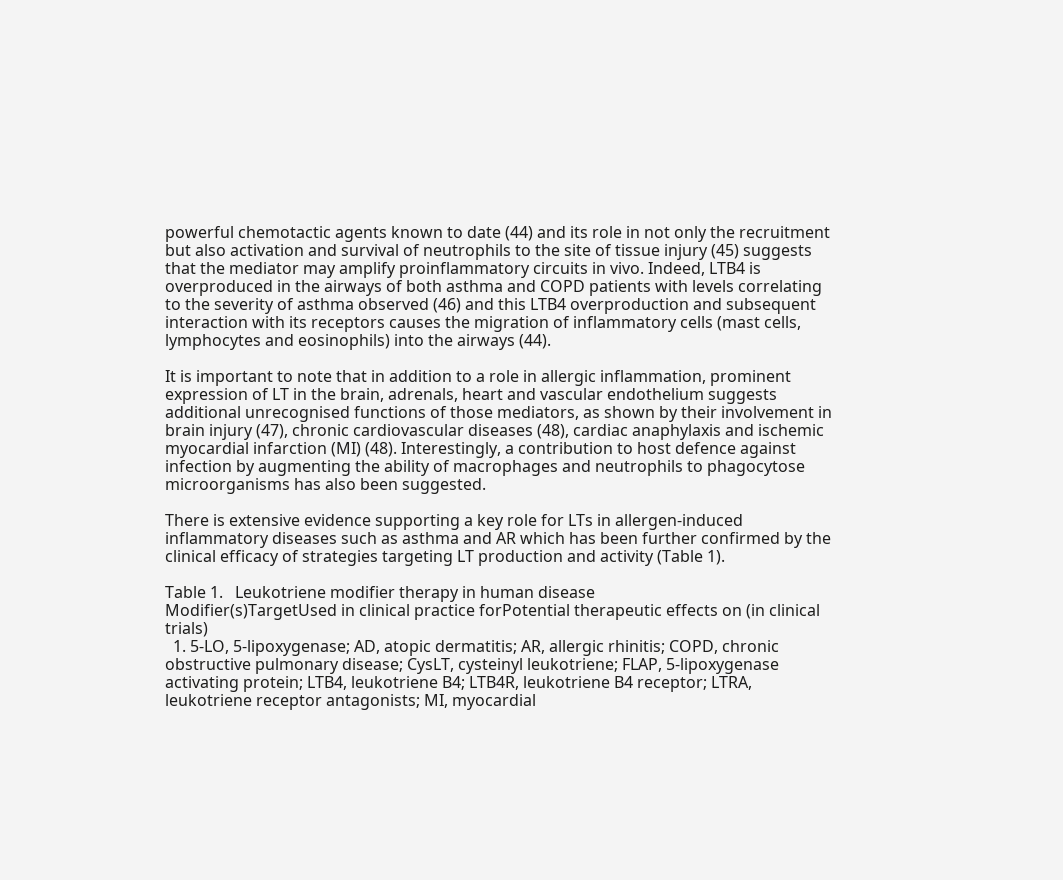powerful chemotactic agents known to date (44) and its role in not only the recruitment but also activation and survival of neutrophils to the site of tissue injury (45) suggests that the mediator may amplify proinflammatory circuits in vivo. Indeed, LTB4 is overproduced in the airways of both asthma and COPD patients with levels correlating to the severity of asthma observed (46) and this LTB4 overproduction and subsequent interaction with its receptors causes the migration of inflammatory cells (mast cells, lymphocytes and eosinophils) into the airways (44).

It is important to note that in addition to a role in allergic inflammation, prominent expression of LT in the brain, adrenals, heart and vascular endothelium suggests additional unrecognised functions of those mediators, as shown by their involvement in brain injury (47), chronic cardiovascular diseases (48), cardiac anaphylaxis and ischemic myocardial infarction (MI) (48). Interestingly, a contribution to host defence against infection by augmenting the ability of macrophages and neutrophils to phagocytose microorganisms has also been suggested.

There is extensive evidence supporting a key role for LTs in allergen-induced inflammatory diseases such as asthma and AR which has been further confirmed by the clinical efficacy of strategies targeting LT production and activity (Table 1).

Table 1.   Leukotriene modifier therapy in human disease
Modifier(s)TargetUsed in clinical practice forPotential therapeutic effects on (in clinical trials)
  1. 5-LO, 5-lipoxygenase; AD, atopic dermatitis; AR, allergic rhinitis; COPD, chronic obstructive pulmonary disease; CysLT, cysteinyl leukotriene; FLAP, 5-lipoxygenase activating protein; LTB4, leukotriene B4; LTB4R, leukotriene B4 receptor; LTRA, leukotriene receptor antagonists; MI, myocardial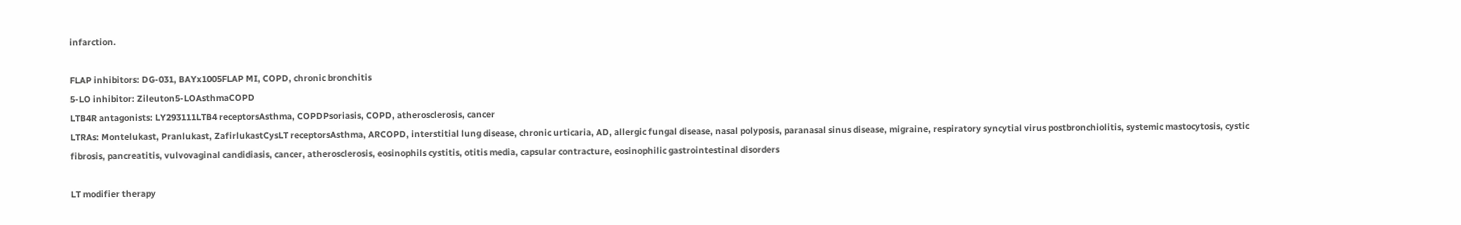infarction.

FLAP inhibitors: DG-031, BAYx1005FLAP MI, COPD, chronic bronchitis
5-LO inhibitor: Zileuton5-LOAsthmaCOPD
LTB4R antagonists: LY293111LTB4 receptorsAsthma, COPDPsoriasis, COPD, atherosclerosis, cancer
LTRAs: Montelukast, Pranlukast, ZafirlukastCysLT receptorsAsthma, ARCOPD, interstitial lung disease, chronic urticaria, AD, allergic fungal disease, nasal polyposis, paranasal sinus disease, migraine, respiratory syncytial virus postbronchiolitis, systemic mastocytosis, cystic fibrosis, pancreatitis, vulvovaginal candidiasis, cancer, atherosclerosis, eosinophils cystitis, otitis media, capsular contracture, eosinophilic gastrointestinal disorders

LT modifier therapy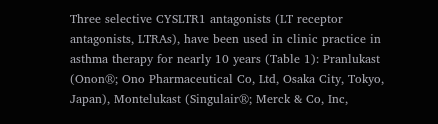Three selective CYSLTR1 antagonists (LT receptor antagonists, LTRAs), have been used in clinic practice in asthma therapy for nearly 10 years (Table 1): Pranlukast (Onon®; Ono Pharmaceutical Co, Ltd, Osaka City, Tokyo, Japan), Montelukast (Singulair®; Merck & Co, Inc,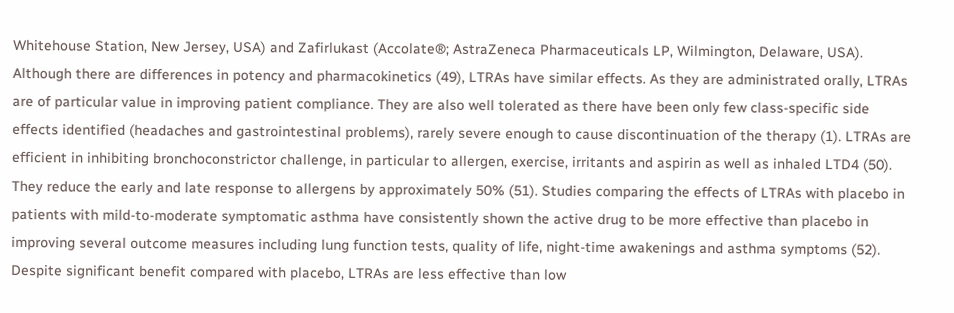Whitehouse Station, New Jersey, USA) and Zafirlukast (Accolate®; AstraZeneca Pharmaceuticals LP, Wilmington, Delaware, USA). Although there are differences in potency and pharmacokinetics (49), LTRAs have similar effects. As they are administrated orally, LTRAs are of particular value in improving patient compliance. They are also well tolerated as there have been only few class-specific side effects identified (headaches and gastrointestinal problems), rarely severe enough to cause discontinuation of the therapy (1). LTRAs are efficient in inhibiting bronchoconstrictor challenge, in particular to allergen, exercise, irritants and aspirin as well as inhaled LTD4 (50). They reduce the early and late response to allergens by approximately 50% (51). Studies comparing the effects of LTRAs with placebo in patients with mild-to-moderate symptomatic asthma have consistently shown the active drug to be more effective than placebo in improving several outcome measures including lung function tests, quality of life, night-time awakenings and asthma symptoms (52). Despite significant benefit compared with placebo, LTRAs are less effective than low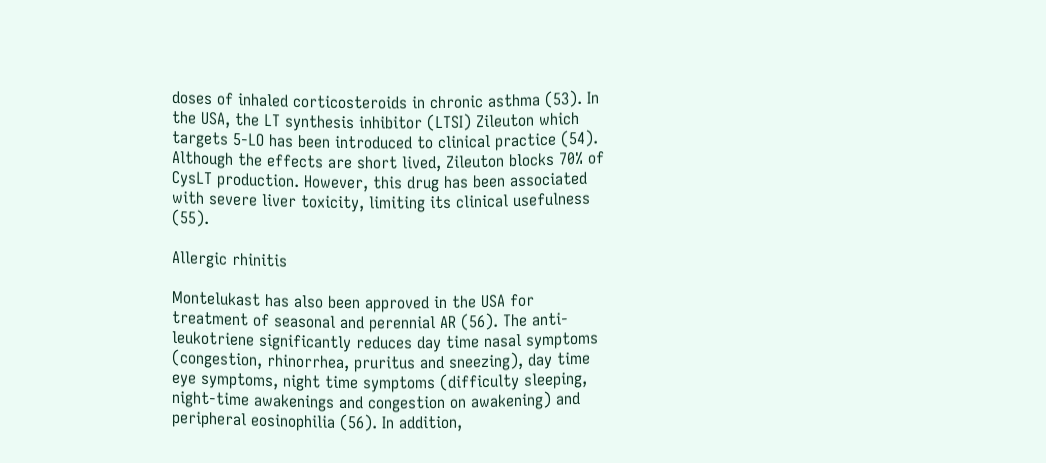doses of inhaled corticosteroids in chronic asthma (53). In the USA, the LT synthesis inhibitor (LTSI) Zileuton which targets 5-LO has been introduced to clinical practice (54). Although the effects are short lived, Zileuton blocks 70% of CysLT production. However, this drug has been associated with severe liver toxicity, limiting its clinical usefulness (55).

Allergic rhinitis

Montelukast has also been approved in the USA for treatment of seasonal and perennial AR (56). The anti-leukotriene significantly reduces day time nasal symptoms (congestion, rhinorrhea, pruritus and sneezing), day time eye symptoms, night time symptoms (difficulty sleeping, night-time awakenings and congestion on awakening) and peripheral eosinophilia (56). In addition,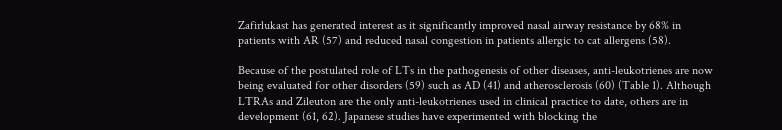Zafirlukast has generated interest as it significantly improved nasal airway resistance by 68% in patients with AR (57) and reduced nasal congestion in patients allergic to cat allergens (58).

Because of the postulated role of LTs in the pathogenesis of other diseases, anti-leukotrienes are now being evaluated for other disorders (59) such as AD (41) and atherosclerosis (60) (Table 1). Although LTRAs and Zileuton are the only anti-leukotrienes used in clinical practice to date, others are in development (61, 62). Japanese studies have experimented with blocking the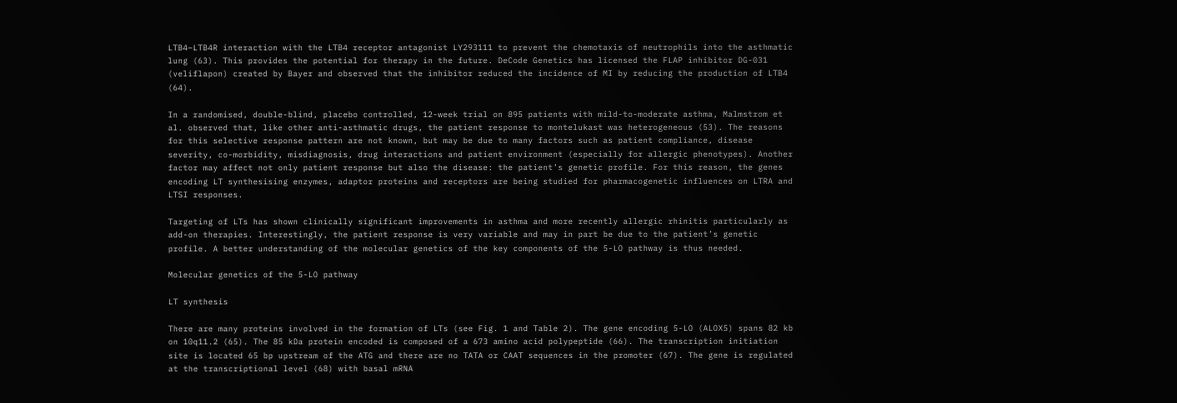LTB4–LTB4R interaction with the LTB4 receptor antagonist LY293111 to prevent the chemotaxis of neutrophils into the asthmatic lung (63). This provides the potential for therapy in the future. DeCode Genetics has licensed the FLAP inhibitor DG-031 (veliflapon) created by Bayer and observed that the inhibitor reduced the incidence of MI by reducing the production of LTB4 (64).

In a randomised, double-blind, placebo controlled, 12-week trial on 895 patients with mild-to-moderate asthma, Malmstrom et al. observed that, like other anti-asthmatic drugs, the patient response to montelukast was heterogeneous (53). The reasons for this selective response pattern are not known, but may be due to many factors such as patient compliance, disease severity, co-morbidity, misdiagnosis, drug interactions and patient environment (especially for allergic phenotypes). Another factor may affect not only patient response but also the disease: the patient’s genetic profile. For this reason, the genes encoding LT synthesising enzymes, adaptor proteins and receptors are being studied for pharmacogenetic influences on LTRA and LTSI responses.

Targeting of LTs has shown clinically significant improvements in asthma and more recently allergic rhinitis particularly as add-on therapies. Interestingly, the patient response is very variable and may in part be due to the patient’s genetic profile. A better understanding of the molecular genetics of the key components of the 5-LO pathway is thus needed.

Molecular genetics of the 5-LO pathway

LT synthesis

There are many proteins involved in the formation of LTs (see Fig. 1 and Table 2). The gene encoding 5-LO (ALOX5) spans 82 kb on 10q11.2 (65). The 85 kDa protein encoded is composed of a 673 amino acid polypeptide (66). The transcription initiation site is located 65 bp upstream of the ATG and there are no TATA or CAAT sequences in the promoter (67). The gene is regulated at the transcriptional level (68) with basal mRNA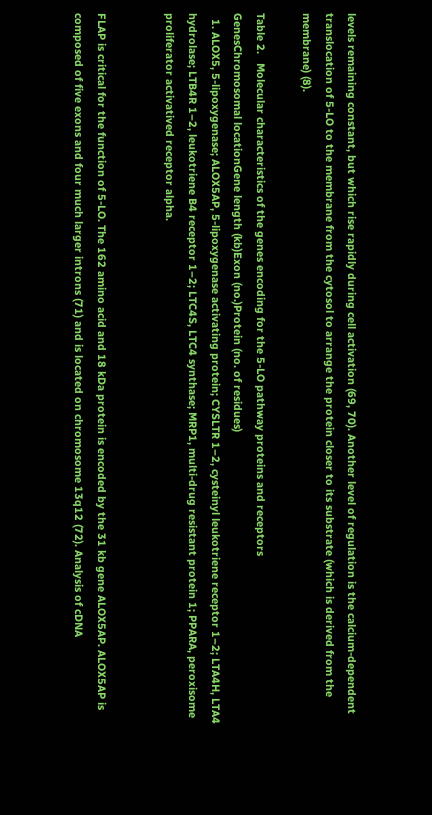levels remaining constant, but which rise rapidly during cell activation (69, 70). Another level of regulation is the calcium-dependent translocation of 5-LO to the membrane from the cytosol to arrange the protein closer to its substrate (which is derived from the membrane) (8).

Table 2.   Molecular characteristics of the genes encoding for the 5-LO pathway proteins and receptors
GenesChromosomal locationGene length (kb)Exon (no.)Protein (no. of residues)
  1. ALOX5, 5-lipoxygenase; ALOX5AP, 5-lipoxygenase activating protein; CYSLTR 1–2, cysteinyl leukotriene receptor 1–2; LTA4H, LTA4 hydrolase; LTB4R 1–2, leukotriene B4 receptor 1–2; LTC4S, LTC4 synthase; MRP1, multi-drug resistant protein 1; PPARA, peroxisome proliferator activatived receptor alpha.


FLAP is critical for the function of 5-LO. The 162 amino acid and 18 kDa protein is encoded by the 31 kb gene ALOX5AP. ALOX5AP is composed of five exons and four much larger introns (71) and is located on chromosome 13q12 (72). Analysis of cDNA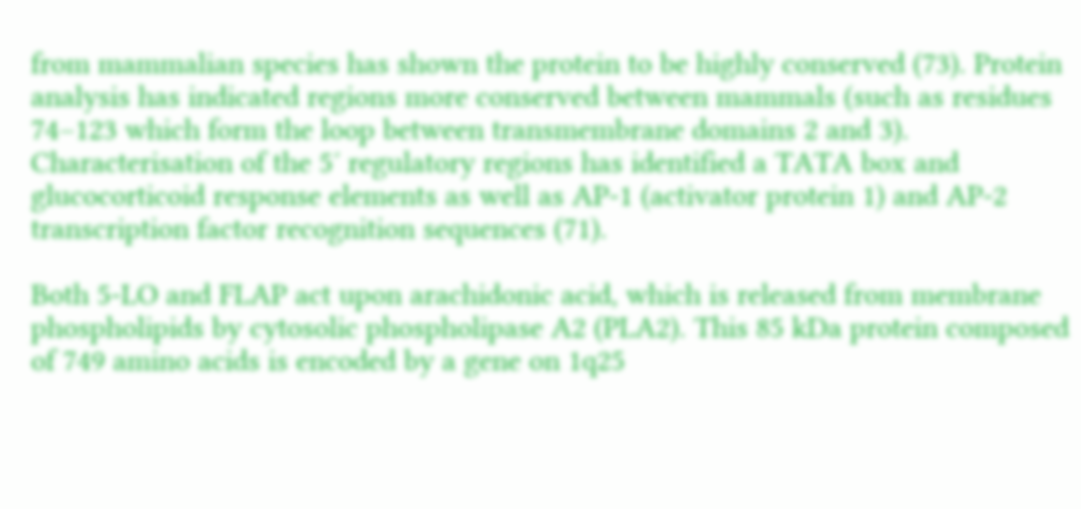from mammalian species has shown the protein to be highly conserved (73). Protein analysis has indicated regions more conserved between mammals (such as residues 74–123 which form the loop between transmembrane domains 2 and 3). Characterisation of the 5′ regulatory regions has identified a TATA box and glucocorticoid response elements as well as AP-1 (activator protein 1) and AP-2 transcription factor recognition sequences (71).

Both 5-LO and FLAP act upon arachidonic acid, which is released from membrane phospholipids by cytosolic phospholipase A2 (PLA2). This 85 kDa protein composed of 749 amino acids is encoded by a gene on 1q25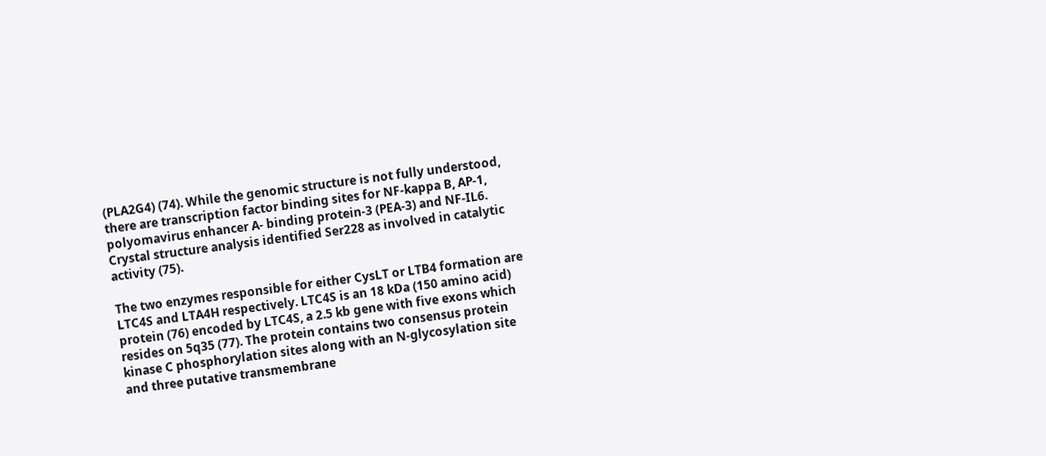(PLA2G4) (74). While the genomic structure is not fully understood, there are transcription factor binding sites for NF-kappa B, AP-1, polyomavirus enhancer A- binding protein-3 (PEA-3) and NF-IL6. Crystal structure analysis identified Ser228 as involved in catalytic activity (75).

The two enzymes responsible for either CysLT or LTB4 formation are LTC4S and LTA4H respectively. LTC4S is an 18 kDa (150 amino acid) protein (76) encoded by LTC4S, a 2.5 kb gene with five exons which resides on 5q35 (77). The protein contains two consensus protein kinase C phosphorylation sites along with an N-glycosylation site and three putative transmembrane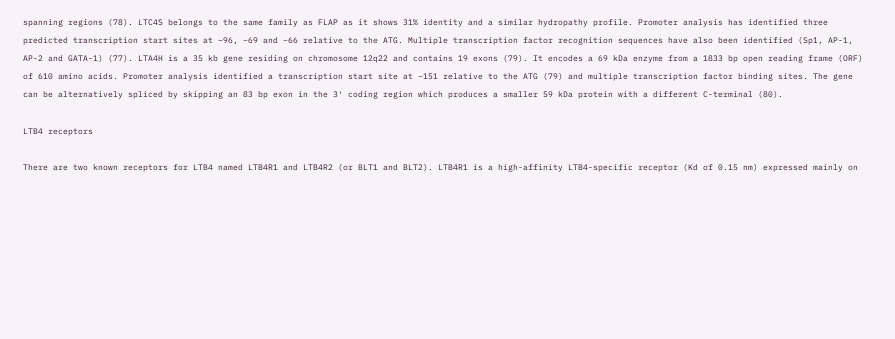spanning regions (78). LTC4S belongs to the same family as FLAP as it shows 31% identity and a similar hydropathy profile. Promoter analysis has identified three predicted transcription start sites at −96, −69 and −66 relative to the ATG. Multiple transcription factor recognition sequences have also been identified (Sp1, AP-1, AP-2 and GATA-1) (77). LTA4H is a 35 kb gene residing on chromosome 12q22 and contains 19 exons (79). It encodes a 69 kDa enzyme from a 1833 bp open reading frame (ORF) of 610 amino acids. Promoter analysis identified a transcription start site at −151 relative to the ATG (79) and multiple transcription factor binding sites. The gene can be alternatively spliced by skipping an 83 bp exon in the 3′ coding region which produces a smaller 59 kDa protein with a different C-terminal (80).

LTB4 receptors

There are two known receptors for LTB4 named LTB4R1 and LTB4R2 (or BLT1 and BLT2). LTB4R1 is a high-affinity LTB4-specific receptor (Kd of 0.15 nm) expressed mainly on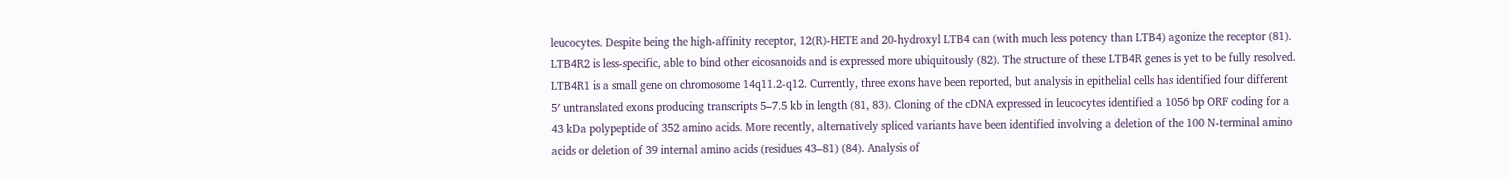leucocytes. Despite being the high-affinity receptor, 12(R)-HETE and 20-hydroxyl LTB4 can (with much less potency than LTB4) agonize the receptor (81). LTB4R2 is less-specific, able to bind other eicosanoids and is expressed more ubiquitously (82). The structure of these LTB4R genes is yet to be fully resolved. LTB4R1 is a small gene on chromosome 14q11.2-q12. Currently, three exons have been reported, but analysis in epithelial cells has identified four different 5′ untranslated exons producing transcripts 5–7.5 kb in length (81, 83). Cloning of the cDNA expressed in leucocytes identified a 1056 bp ORF coding for a 43 kDa polypeptide of 352 amino acids. More recently, alternatively spliced variants have been identified involving a deletion of the 100 N-terminal amino acids or deletion of 39 internal amino acids (residues 43–81) (84). Analysis of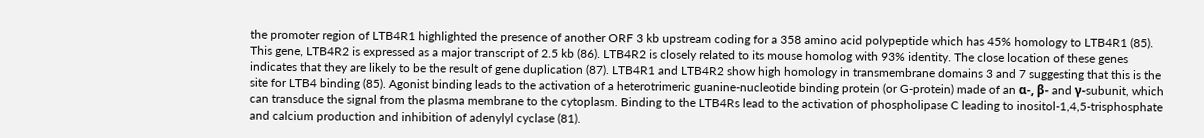the promoter region of LTB4R1 highlighted the presence of another ORF 3 kb upstream coding for a 358 amino acid polypeptide which has 45% homology to LTB4R1 (85). This gene, LTB4R2 is expressed as a major transcript of 2.5 kb (86). LTB4R2 is closely related to its mouse homolog with 93% identity. The close location of these genes indicates that they are likely to be the result of gene duplication (87). LTB4R1 and LTB4R2 show high homology in transmembrane domains 3 and 7 suggesting that this is the site for LTB4 binding (85). Agonist binding leads to the activation of a heterotrimeric guanine-nucleotide binding protein (or G-protein) made of an α-, β- and γ-subunit, which can transduce the signal from the plasma membrane to the cytoplasm. Binding to the LTB4Rs lead to the activation of phospholipase C leading to inositol-1,4,5-trisphosphate and calcium production and inhibition of adenylyl cyclase (81).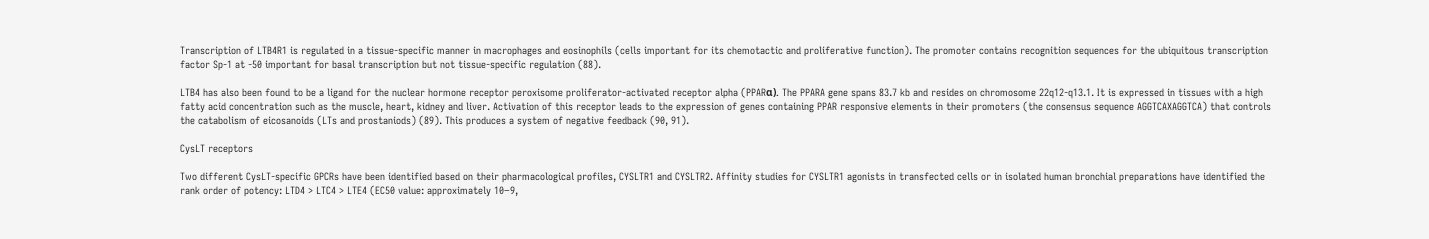Transcription of LTB4R1 is regulated in a tissue-specific manner in macrophages and eosinophils (cells important for its chemotactic and proliferative function). The promoter contains recognition sequences for the ubiquitous transcription factor Sp-1 at -50 important for basal transcription but not tissue-specific regulation (88).

LTB4 has also been found to be a ligand for the nuclear hormone receptor peroxisome proliferator-activated receptor alpha (PPARα). The PPARA gene spans 83.7 kb and resides on chromosome 22q12-q13.1. It is expressed in tissues with a high fatty acid concentration such as the muscle, heart, kidney and liver. Activation of this receptor leads to the expression of genes containing PPAR responsive elements in their promoters (the consensus sequence AGGTCAXAGGTCA) that controls the catabolism of eicosanoids (LTs and prostaniods) (89). This produces a system of negative feedback (90, 91).

CysLT receptors

Two different CysLT-specific GPCRs have been identified based on their pharmacological profiles, CYSLTR1 and CYSLTR2. Affinity studies for CYSLTR1 agonists in transfected cells or in isolated human bronchial preparations have identified the rank order of potency: LTD4 > LTC4 > LTE4 (EC50 value: approximately 10−9,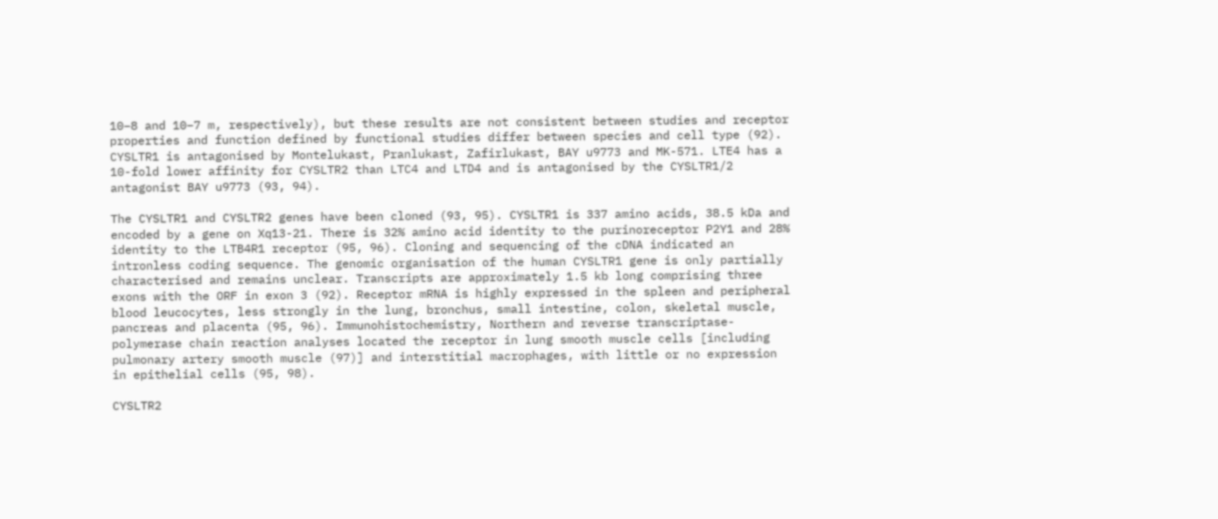10−8 and 10−7 m, respectively), but these results are not consistent between studies and receptor properties and function defined by functional studies differ between species and cell type (92). CYSLTR1 is antagonised by Montelukast, Pranlukast, Zafirlukast, BAY u9773 and MK-571. LTE4 has a 10-fold lower affinity for CYSLTR2 than LTC4 and LTD4 and is antagonised by the CYSLTR1/2 antagonist BAY u9773 (93, 94).

The CYSLTR1 and CYSLTR2 genes have been cloned (93, 95). CYSLTR1 is 337 amino acids, 38.5 kDa and encoded by a gene on Xq13-21. There is 32% amino acid identity to the purinoreceptor P2Y1 and 28% identity to the LTB4R1 receptor (95, 96). Cloning and sequencing of the cDNA indicated an intronless coding sequence. The genomic organisation of the human CYSLTR1 gene is only partially characterised and remains unclear. Transcripts are approximately 1.5 kb long comprising three exons with the ORF in exon 3 (92). Receptor mRNA is highly expressed in the spleen and peripheral blood leucocytes, less strongly in the lung, bronchus, small intestine, colon, skeletal muscle, pancreas and placenta (95, 96). Immunohistochemistry, Northern and reverse transcriptase-polymerase chain reaction analyses located the receptor in lung smooth muscle cells [including pulmonary artery smooth muscle (97)] and interstitial macrophages, with little or no expression in epithelial cells (95, 98).

CYSLTR2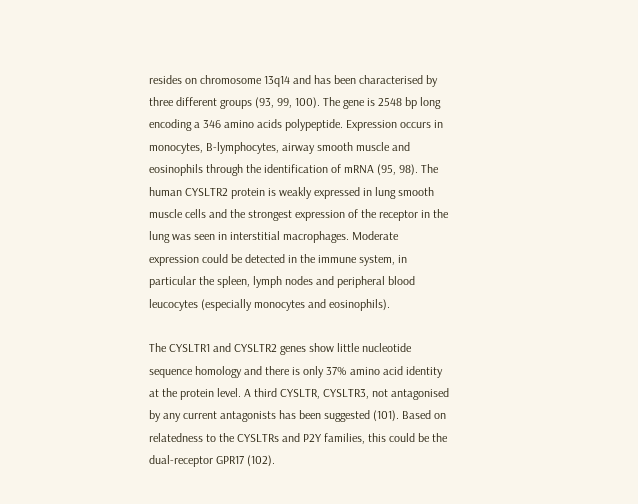resides on chromosome 13q14 and has been characterised by three different groups (93, 99, 100). The gene is 2548 bp long encoding a 346 amino acids polypeptide. Expression occurs in monocytes, B-lymphocytes, airway smooth muscle and eosinophils through the identification of mRNA (95, 98). The human CYSLTR2 protein is weakly expressed in lung smooth muscle cells and the strongest expression of the receptor in the lung was seen in interstitial macrophages. Moderate expression could be detected in the immune system, in particular the spleen, lymph nodes and peripheral blood leucocytes (especially monocytes and eosinophils).

The CYSLTR1 and CYSLTR2 genes show little nucleotide sequence homology and there is only 37% amino acid identity at the protein level. A third CYSLTR, CYSLTR3, not antagonised by any current antagonists has been suggested (101). Based on relatedness to the CYSLTRs and P2Y families, this could be the dual-receptor GPR17 (102).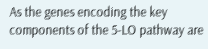As the genes encoding the key components of the 5-LO pathway are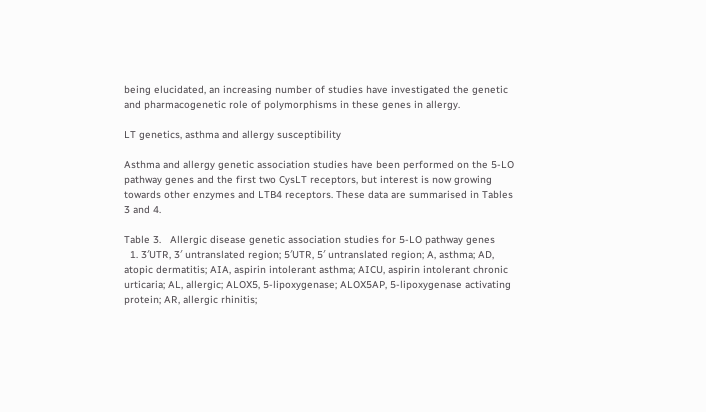being elucidated, an increasing number of studies have investigated the genetic and pharmacogenetic role of polymorphisms in these genes in allergy.

LT genetics, asthma and allergy susceptibility

Asthma and allergy genetic association studies have been performed on the 5-LO pathway genes and the first two CysLT receptors, but interest is now growing towards other enzymes and LTB4 receptors. These data are summarised in Tables 3 and 4.

Table 3.   Allergic disease genetic association studies for 5-LO pathway genes
  1. 3′UTR, 3′ untranslated region; 5′UTR, 5′ untranslated region; A, asthma; AD, atopic dermatitis; AIA, aspirin intolerant asthma; AICU, aspirin intolerant chronic urticaria; AL, allergic; ALOX5, 5-lipoxygenase; ALOX5AP, 5-lipoxygenase activating protein; AR, allergic rhinitis;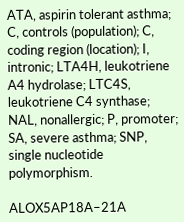ATA, aspirin tolerant asthma; C, controls (population); C, coding region (location); I, intronic; LTA4H, leukotriene A4 hydrolase; LTC4S, leukotriene C4 synthase; NAL, nonallergic; P, promoter; SA, severe asthma; SNP, single nucleotide polymorphism.

ALOX5AP18A–21A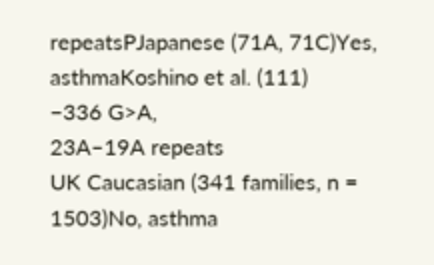repeatsPJapanese (71A, 71C)Yes, asthmaKoshino et al. (111)
−336 G>A,
23A–19A repeats
UK Caucasian (341 families, n = 1503)No, asthma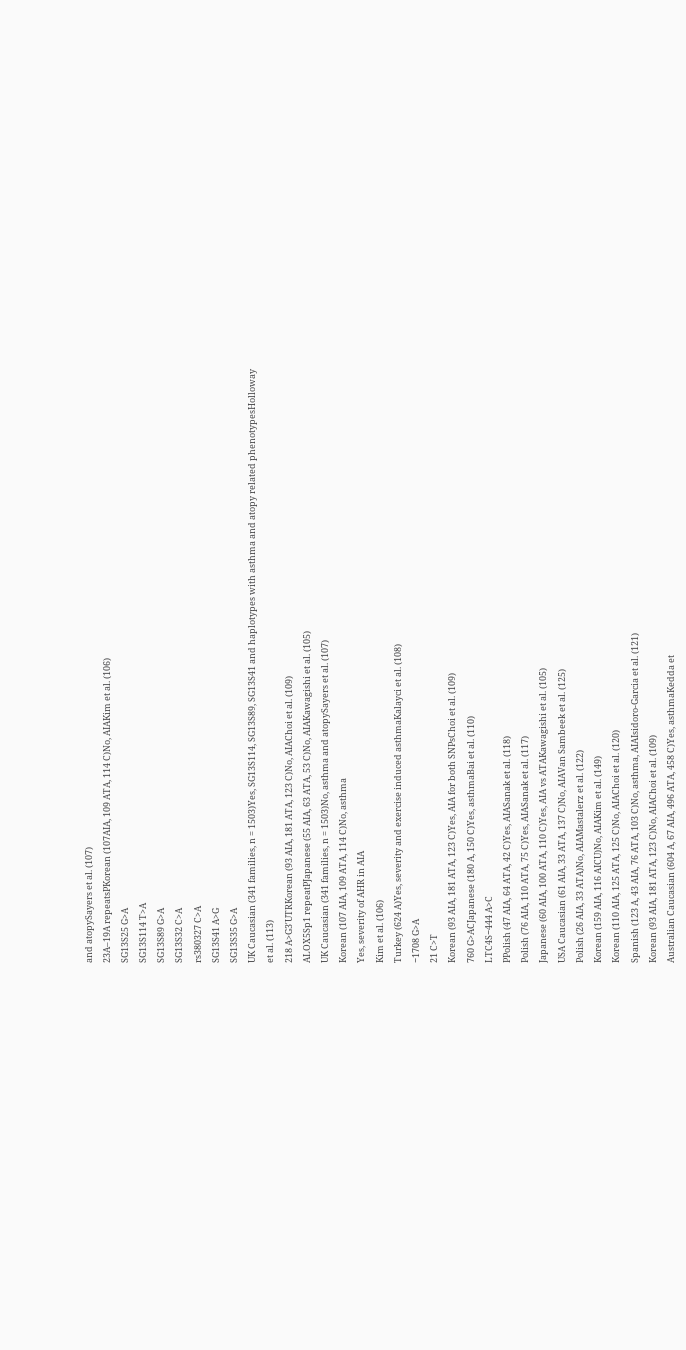and atopySayers et al. (107)
23A–19A repeatsPKorean (107AIA, 109 ATA, 114 C)No, AIAKim et al. (106)
SG13S25 G>A
SG13S114 T>A
SG13S89 G>A
SG13S32 C>A
rs380327 C>A
SG13S41 A>G
SG13S35 G>A
UK Caucasian (341 families, n = 1503)Yes, SG13S114, SG13S89, SG13S41 and haplotypes with asthma and atopy related phenotypesHolloway et al. (113)
218 A>G3′UTRKorean (93 AIA, 181 ATA, 123 C)No, AIAChoi et al. (109)
ALOX5Sp1 repeatPJapanese (55 AIA, 63 ATA, 53 C)No, AIAKawagishi et al. (105)
UK Caucasian (341 families, n = 1503)No, asthma and atopySayers et al. (107)
Korean (107 AIA, 109 ATA, 114 C)No, asthma
Yes, severity of AHR in AIA
Kim et al. (106)
Turkey (624 A)Yes, severity and exercise induced asthmaKalayci et al. (108)
−1708 G>A
21 C>T
Korean (93 AIA, 181 ATA, 123 C)Yes, AIA for both SNPsChoi et al. (109)
760 G>ACJapanese (180 A, 150 C)Yes, asthmaBai et al. (110)
LTC4S−444 A>C
PPolish (47 AIA, 64 ATA, 42 C)Yes, AIASanak et al. (118)
Polish (76 AIA, 110 ATA, 75 C)Yes, AIASanak et al. (117)
Japanese (60 AIA, 100 ATA, 110 C)Yes, AIA vs ATAKawagishi et al. (105)
USA Caucasian (61 AIA, 33 ATA, 137 C)No, AIAVan Sambeek et al. (125)
Polish (26 AIA, 33 ATA)No, AIAMastalerz et al. (122)
Korean (159 AIA, 116 AICU)No, AIAKim et al. (149)
Korean (110 AIA, 125 ATA, 125 C)No, AIAChoi et al. (120)
Spanish (123 A, 43 AIA, 76 ATA, 103 C)No, asthma, AIAIsidoro-Garcia et al. (121)
Korean (93 AIA, 181 ATA, 123 C)No, AIAChoi et al. (109)
Australian Caucasian (604 A, 67 AIA, 496 ATA, 458 C)Yes, asthmaKedda et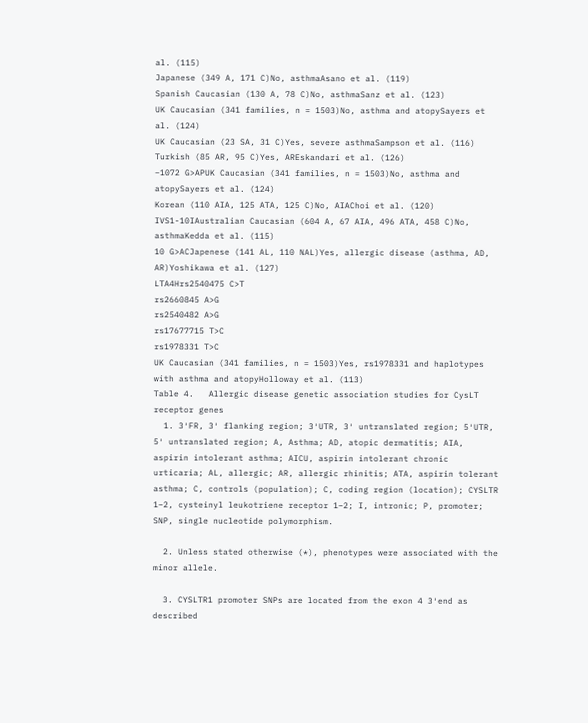al. (115)
Japanese (349 A, 171 C)No, asthmaAsano et al. (119)
Spanish Caucasian (130 A, 78 C)No, asthmaSanz et al. (123)
UK Caucasian (341 families, n = 1503)No, asthma and atopySayers et al. (124)
UK Caucasian (23 SA, 31 C)Yes, severe asthmaSampson et al. (116)
Turkish (85 AR, 95 C)Yes, AREskandari et al. (126)
−1072 G>APUK Caucasian (341 families, n = 1503)No, asthma and atopySayers et al. (124)
Korean (110 AIA, 125 ATA, 125 C)No, AIAChoi et al. (120)
IVS1-10IAustralian Caucasian (604 A, 67 AIA, 496 ATA, 458 C)No, asthmaKedda et al. (115)
10 G>ACJapenese (141 AL, 110 NAL)Yes, allergic disease (asthma, AD, AR)Yoshikawa et al. (127)
LTA4Hrs2540475 C>T
rs2660845 A>G
rs2540482 A>G
rs17677715 T>C
rs1978331 T>C
UK Caucasian (341 families, n = 1503)Yes, rs1978331 and haplotypes with asthma and atopyHolloway et al. (113)
Table 4.   Allergic disease genetic association studies for CysLT receptor genes
  1. 3′FR, 3′ flanking region; 3′UTR, 3′ untranslated region; 5′UTR, 5′ untranslated region; A, Asthma; AD, atopic dermatitis; AIA, aspirin intolerant asthma; AICU, aspirin intolerant chronic urticaria; AL, allergic; AR, allergic rhinitis; ATA, aspirin tolerant asthma; C, controls (population); C, coding region (location); CYSLTR 1–2, cysteinyl leukotriene receptor 1–2; I, intronic; P, promoter; SNP, single nucleotide polymorphism.

  2. Unless stated otherwise (*), phenotypes were associated with the minor allele.

  3. CYSLTR1 promoter SNPs are located from the exon 4 3′end as described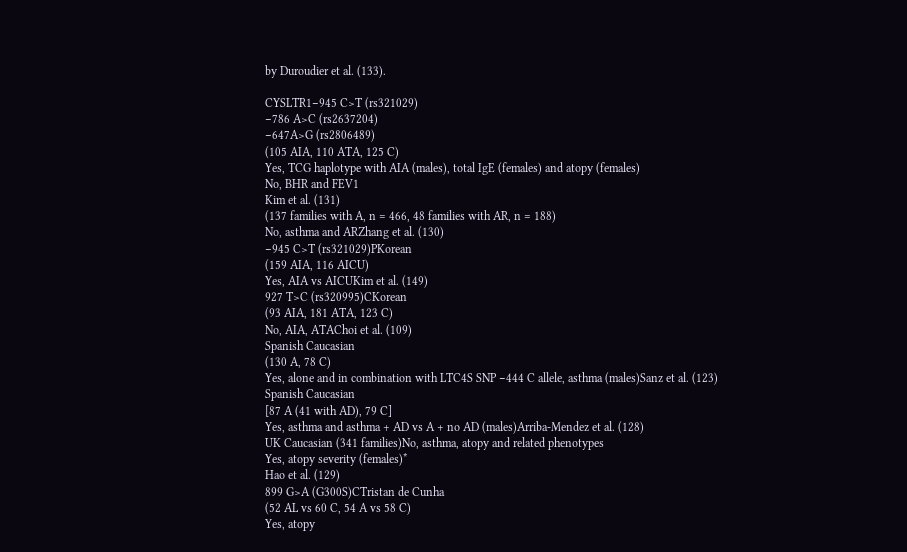by Duroudier et al. (133).

CYSLTR1−945 C>T (rs321029)
−786 A>C (rs2637204)
−647A>G (rs2806489)
(105 AIA, 110 ATA, 125 C)
Yes, TCG haplotype with AIA (males), total IgE (females) and atopy (females)
No, BHR and FEV1
Kim et al. (131)
(137 families with A, n = 466, 48 families with AR, n = 188)
No, asthma and ARZhang et al. (130)
−945 C>T (rs321029)PKorean
(159 AIA, 116 AICU)
Yes, AIA vs AICUKim et al. (149)
927 T>C (rs320995)CKorean
(93 AIA, 181 ATA, 123 C)
No, AIA, ATAChoi et al. (109)
Spanish Caucasian
(130 A, 78 C)
Yes, alone and in combination with LTC4S SNP −444 C allele, asthma (males)Sanz et al. (123)
Spanish Caucasian
[87 A (41 with AD), 79 C]
Yes, asthma and asthma + AD vs A + no AD (males)Arriba-Mendez et al. (128)
UK Caucasian (341 families)No, asthma, atopy and related phenotypes
Yes, atopy severity (females)*
Hao et al. (129)
899 G>A (G300S)CTristan de Cunha
(52 AL vs 60 C, 54 A vs 58 C)
Yes, atopy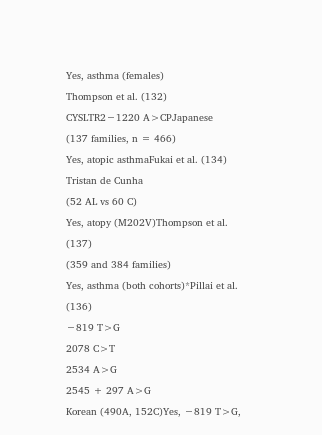Yes, asthma (females)
Thompson et al. (132)
CYSLTR2−1220 A>CPJapanese
(137 families, n = 466)
Yes, atopic asthmaFukai et al. (134)
Tristan de Cunha
(52 AL vs 60 C)
Yes, atopy (M202V)Thompson et al. (137)
(359 and 384 families)
Yes, asthma (both cohorts)*Pillai et al. (136)
−819 T>G
2078 C>T
2534 A>G
2545 + 297 A>G
Korean (490A, 152C)Yes, −819 T>G,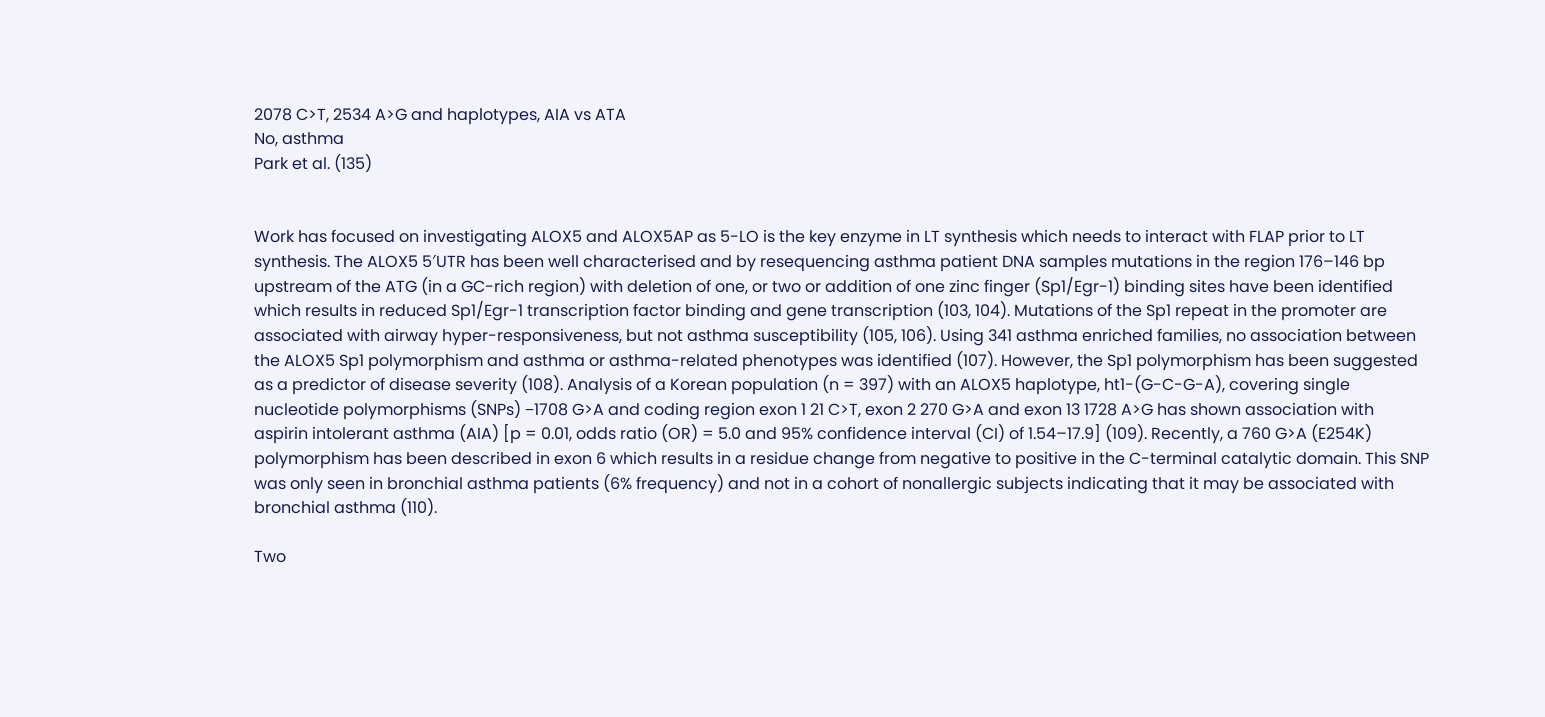2078 C>T, 2534 A>G and haplotypes, AIA vs ATA
No, asthma
Park et al. (135)


Work has focused on investigating ALOX5 and ALOX5AP as 5-LO is the key enzyme in LT synthesis which needs to interact with FLAP prior to LT synthesis. The ALOX5 5′UTR has been well characterised and by resequencing asthma patient DNA samples mutations in the region 176–146 bp upstream of the ATG (in a GC-rich region) with deletion of one, or two or addition of one zinc finger (Sp1/Egr-1) binding sites have been identified which results in reduced Sp1/Egr-1 transcription factor binding and gene transcription (103, 104). Mutations of the Sp1 repeat in the promoter are associated with airway hyper-responsiveness, but not asthma susceptibility (105, 106). Using 341 asthma enriched families, no association between the ALOX5 Sp1 polymorphism and asthma or asthma-related phenotypes was identified (107). However, the Sp1 polymorphism has been suggested as a predictor of disease severity (108). Analysis of a Korean population (n = 397) with an ALOX5 haplotype, ht1-(G-C-G-A), covering single nucleotide polymorphisms (SNPs) −1708 G>A and coding region exon 1 21 C>T, exon 2 270 G>A and exon 13 1728 A>G has shown association with aspirin intolerant asthma (AIA) [p = 0.01, odds ratio (OR) = 5.0 and 95% confidence interval (CI) of 1.54–17.9] (109). Recently, a 760 G>A (E254K) polymorphism has been described in exon 6 which results in a residue change from negative to positive in the C-terminal catalytic domain. This SNP was only seen in bronchial asthma patients (6% frequency) and not in a cohort of nonallergic subjects indicating that it may be associated with bronchial asthma (110).

Two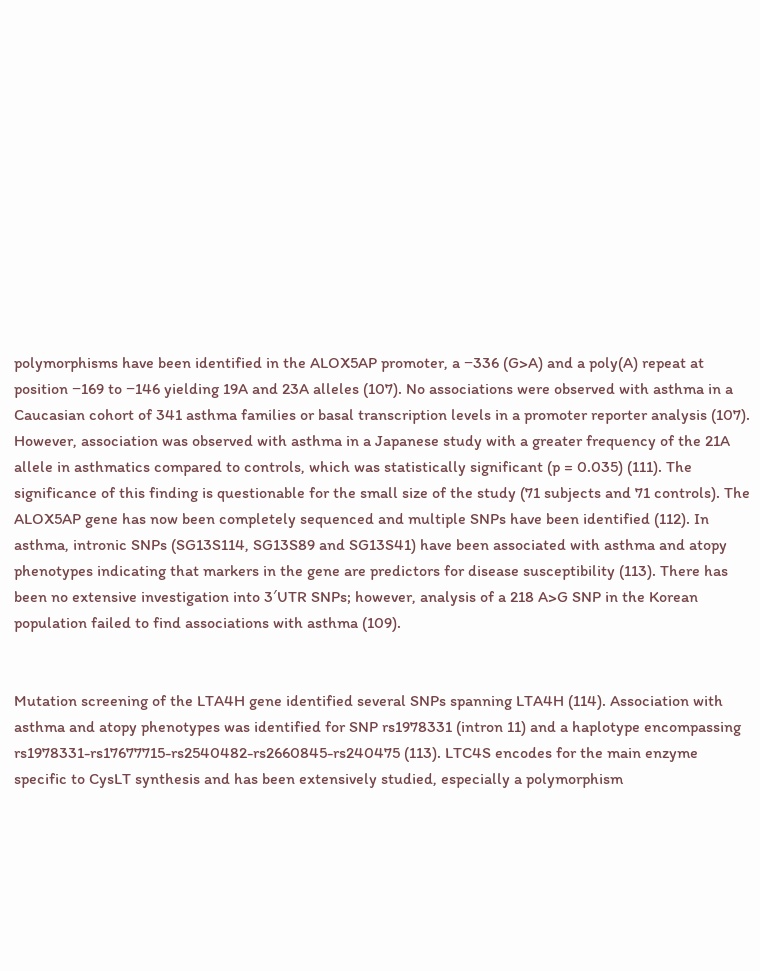polymorphisms have been identified in the ALOX5AP promoter, a −336 (G>A) and a poly(A) repeat at position −169 to −146 yielding 19A and 23A alleles (107). No associations were observed with asthma in a Caucasian cohort of 341 asthma families or basal transcription levels in a promoter reporter analysis (107). However, association was observed with asthma in a Japanese study with a greater frequency of the 21A allele in asthmatics compared to controls, which was statistically significant (p = 0.035) (111). The significance of this finding is questionable for the small size of the study (71 subjects and 71 controls). The ALOX5AP gene has now been completely sequenced and multiple SNPs have been identified (112). In asthma, intronic SNPs (SG13S114, SG13S89 and SG13S41) have been associated with asthma and atopy phenotypes indicating that markers in the gene are predictors for disease susceptibility (113). There has been no extensive investigation into 3′UTR SNPs; however, analysis of a 218 A>G SNP in the Korean population failed to find associations with asthma (109).


Mutation screening of the LTA4H gene identified several SNPs spanning LTA4H (114). Association with asthma and atopy phenotypes was identified for SNP rs1978331 (intron 11) and a haplotype encompassing rs1978331-rs17677715-rs2540482-rs2660845-rs240475 (113). LTC4S encodes for the main enzyme specific to CysLT synthesis and has been extensively studied, especially a polymorphism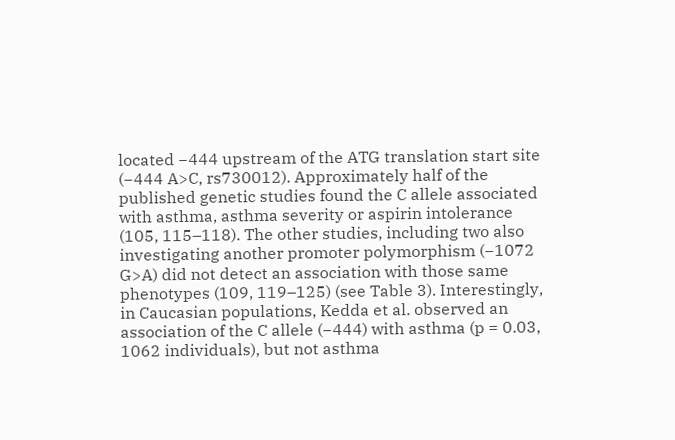located −444 upstream of the ATG translation start site (−444 A>C, rs730012). Approximately half of the published genetic studies found the C allele associated with asthma, asthma severity or aspirin intolerance (105, 115–118). The other studies, including two also investigating another promoter polymorphism (−1072 G>A) did not detect an association with those same phenotypes (109, 119–125) (see Table 3). Interestingly, in Caucasian populations, Kedda et al. observed an association of the C allele (−444) with asthma (p = 0.03, 1062 individuals), but not asthma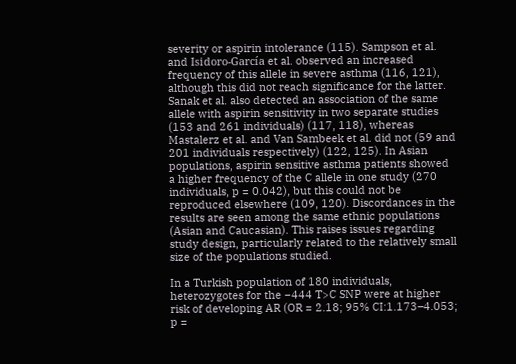severity or aspirin intolerance (115). Sampson et al. and Isidoro-García et al. observed an increased frequency of this allele in severe asthma (116, 121), although this did not reach significance for the latter. Sanak et al. also detected an association of the same allele with aspirin sensitivity in two separate studies (153 and 261 individuals) (117, 118), whereas Mastalerz et al. and Van Sambeek et al. did not (59 and 201 individuals respectively) (122, 125). In Asian populations, aspirin sensitive asthma patients showed a higher frequency of the C allele in one study (270 individuals, p = 0.042), but this could not be reproduced elsewhere (109, 120). Discordances in the results are seen among the same ethnic populations (Asian and Caucasian). This raises issues regarding study design, particularly related to the relatively small size of the populations studied.

In a Turkish population of 180 individuals, heterozygotes for the −444 T>C SNP were at higher risk of developing AR (OR = 2.18; 95% CI:1.173–4.053; p =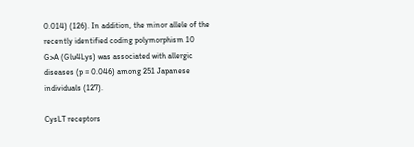0.014) (126). In addition, the minor allele of the recently identified coding polymorphism 10 G>A (Glu4Lys) was associated with allergic diseases (p = 0.046) among 251 Japanese individuals (127).

CysLT receptors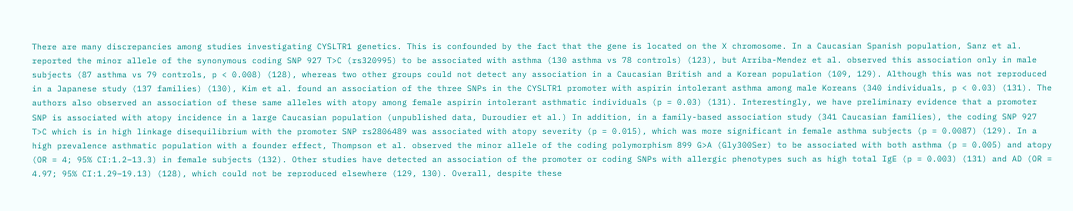There are many discrepancies among studies investigating CYSLTR1 genetics. This is confounded by the fact that the gene is located on the X chromosome. In a Caucasian Spanish population, Sanz et al. reported the minor allele of the synonymous coding SNP 927 T>C (rs320995) to be associated with asthma (130 asthma vs 78 controls) (123), but Arriba-Mendez et al. observed this association only in male subjects (87 asthma vs 79 controls, p < 0.008) (128), whereas two other groups could not detect any association in a Caucasian British and a Korean population (109, 129). Although this was not reproduced in a Japanese study (137 families) (130), Kim et al. found an association of the three SNPs in the CYSLTR1 promoter with aspirin intolerant asthma among male Koreans (340 individuals, p < 0.03) (131). The authors also observed an association of these same alleles with atopy among female aspirin intolerant asthmatic individuals (p = 0.03) (131). Interestingly, we have preliminary evidence that a promoter SNP is associated with atopy incidence in a large Caucasian population (unpublished data, Duroudier et al.) In addition, in a family-based association study (341 Caucasian families), the coding SNP 927 T>C which is in high linkage disequilibrium with the promoter SNP rs2806489 was associated with atopy severity (p = 0.015), which was more significant in female asthma subjects (p = 0.0087) (129). In a high prevalence asthmatic population with a founder effect, Thompson et al. observed the minor allele of the coding polymorphism 899 G>A (Gly300Ser) to be associated with both asthma (p = 0.005) and atopy (OR = 4; 95% CI:1.2–13.3) in female subjects (132). Other studies have detected an association of the promoter or coding SNPs with allergic phenotypes such as high total IgE (p = 0.003) (131) and AD (OR = 4.97; 95% CI:1.29–19.13) (128), which could not be reproduced elsewhere (129, 130). Overall, despite these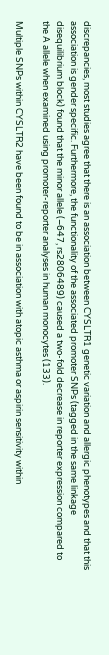discrepancies, most studies agree that there is an association between CYSLTR1 genetic variation and allergic phenotypes and that this association is gender specific. Furthermore, the functionality of the associated promoter SNPs (tagged in the same linkage disequilibrium block) found that the minor allele (−647, rs2806489) caused a two-fold decrease in reporter expression compared to the A allele when examined using promoter-reporter analyses in human monocytes (133).

Multiple SNPs within CYSLTR2 have been found to be in association with atopic asthma or aspirin sensitivity within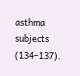asthma subjects (134–137).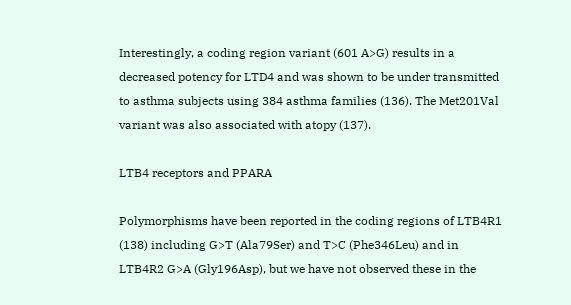Interestingly, a coding region variant (601 A>G) results in a decreased potency for LTD4 and was shown to be under transmitted to asthma subjects using 384 asthma families (136). The Met201Val variant was also associated with atopy (137).

LTB4 receptors and PPARA

Polymorphisms have been reported in the coding regions of LTB4R1 (138) including G>T (Ala79Ser) and T>C (Phe346Leu) and in LTB4R2 G>A (Gly196Asp), but we have not observed these in the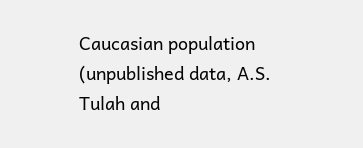Caucasian population (unpublished data, A.S. Tulah and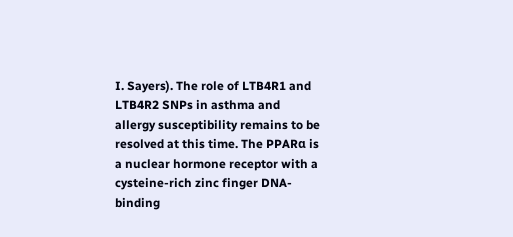I. Sayers). The role of LTB4R1 and LTB4R2 SNPs in asthma and allergy susceptibility remains to be resolved at this time. The PPARα is a nuclear hormone receptor with a cysteine-rich zinc finger DNA-binding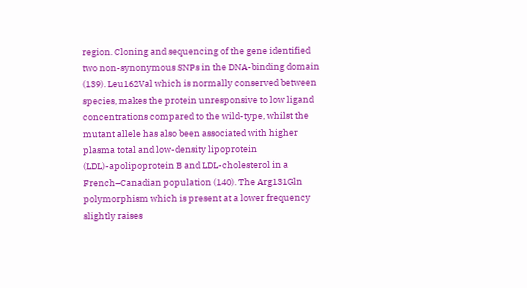region. Cloning and sequencing of the gene identified two non-synonymous SNPs in the DNA-binding domain (139). Leu162Val which is normally conserved between species, makes the protein unresponsive to low ligand concentrations compared to the wild-type, whilst the mutant allele has also been associated with higher plasma total and low-density lipoprotein (LDL)-apolipoprotein B and LDL-cholesterol in a French–Canadian population (140). The Arg131Gln polymorphism which is present at a lower frequency slightly raises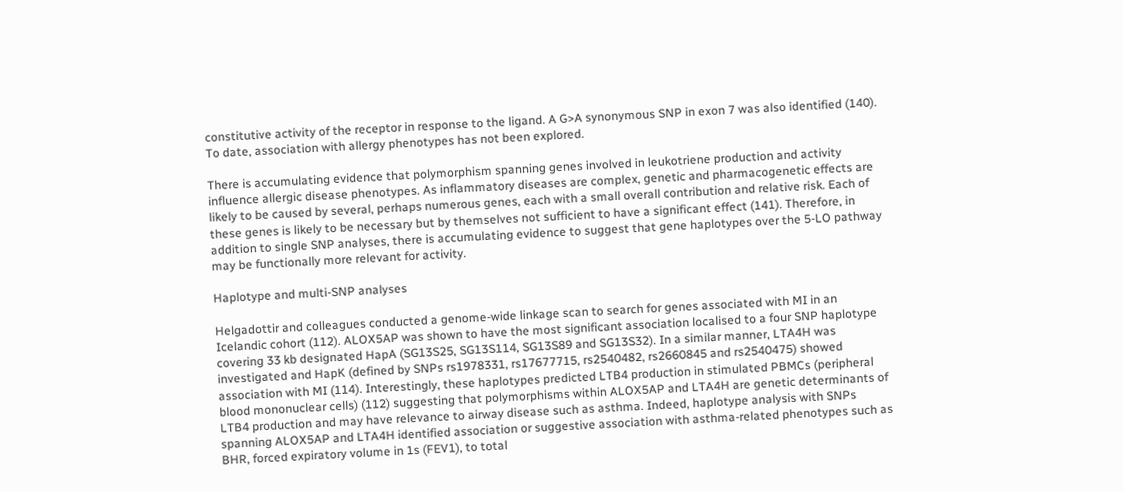constitutive activity of the receptor in response to the ligand. A G>A synonymous SNP in exon 7 was also identified (140). To date, association with allergy phenotypes has not been explored.

There is accumulating evidence that polymorphism spanning genes involved in leukotriene production and activity influence allergic disease phenotypes. As inflammatory diseases are complex, genetic and pharmacogenetic effects are likely to be caused by several, perhaps numerous genes, each with a small overall contribution and relative risk. Each of these genes is likely to be necessary but by themselves not sufficient to have a significant effect (141). Therefore, in addition to single SNP analyses, there is accumulating evidence to suggest that gene haplotypes over the 5-LO pathway may be functionally more relevant for activity.

Haplotype and multi-SNP analyses

Helgadottir and colleagues conducted a genome-wide linkage scan to search for genes associated with MI in an Icelandic cohort (112). ALOX5AP was shown to have the most significant association localised to a four SNP haplotype covering 33 kb designated HapA (SG13S25, SG13S114, SG13S89 and SG13S32). In a similar manner, LTA4H was investigated and HapK (defined by SNPs rs1978331, rs17677715, rs2540482, rs2660845 and rs2540475) showed association with MI (114). Interestingly, these haplotypes predicted LTB4 production in stimulated PBMCs (peripheral blood mononuclear cells) (112) suggesting that polymorphisms within ALOX5AP and LTA4H are genetic determinants of LTB4 production and may have relevance to airway disease such as asthma. Indeed, haplotype analysis with SNPs spanning ALOX5AP and LTA4H identified association or suggestive association with asthma-related phenotypes such as BHR, forced expiratory volume in 1s (FEV1), to total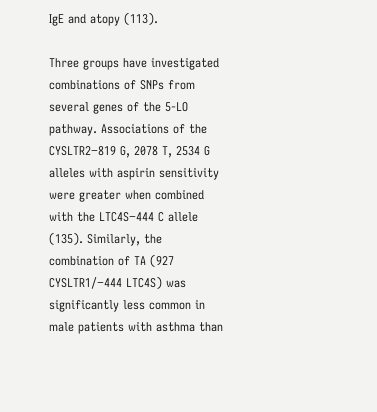IgE and atopy (113).

Three groups have investigated combinations of SNPs from several genes of the 5-LO pathway. Associations of the CYSLTR2−819 G, 2078 T, 2534 G alleles with aspirin sensitivity were greater when combined with the LTC4S−444 C allele (135). Similarly, the combination of TA (927 CYSLTR1/−444 LTC4S) was significantly less common in male patients with asthma than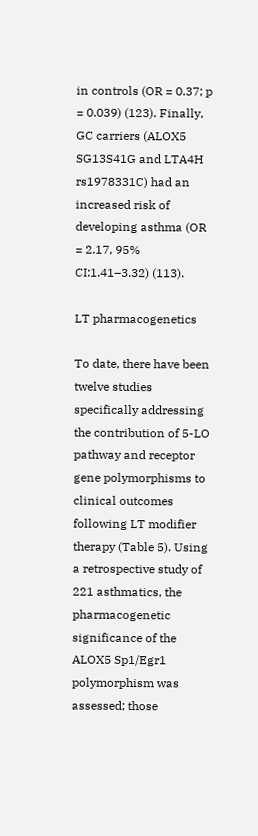in controls (OR = 0.37; p = 0.039) (123). Finally, GC carriers (ALOX5 SG13S41G and LTA4H rs1978331C) had an increased risk of developing asthma (OR = 2.17, 95% CI:1.41–3.32) (113).

LT pharmacogenetics

To date, there have been twelve studies specifically addressing the contribution of 5-LO pathway and receptor gene polymorphisms to clinical outcomes following LT modifier therapy (Table 5). Using a retrospective study of 221 asthmatics, the pharmacogenetic significance of the ALOX5 Sp1/Egr1 polymorphism was assessed; those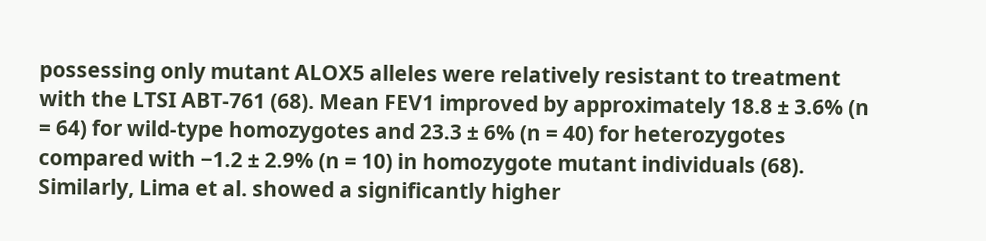possessing only mutant ALOX5 alleles were relatively resistant to treatment with the LTSI ABT-761 (68). Mean FEV1 improved by approximately 18.8 ± 3.6% (n = 64) for wild-type homozygotes and 23.3 ± 6% (n = 40) for heterozygotes compared with −1.2 ± 2.9% (n = 10) in homozygote mutant individuals (68). Similarly, Lima et al. showed a significantly higher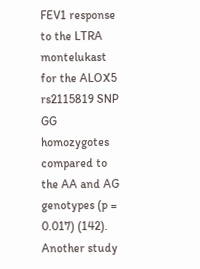FEV1 response to the LTRA montelukast for the ALOX5 rs2115819 SNP GG homozygotes compared to the AA and AG genotypes (p = 0.017) (142). Another study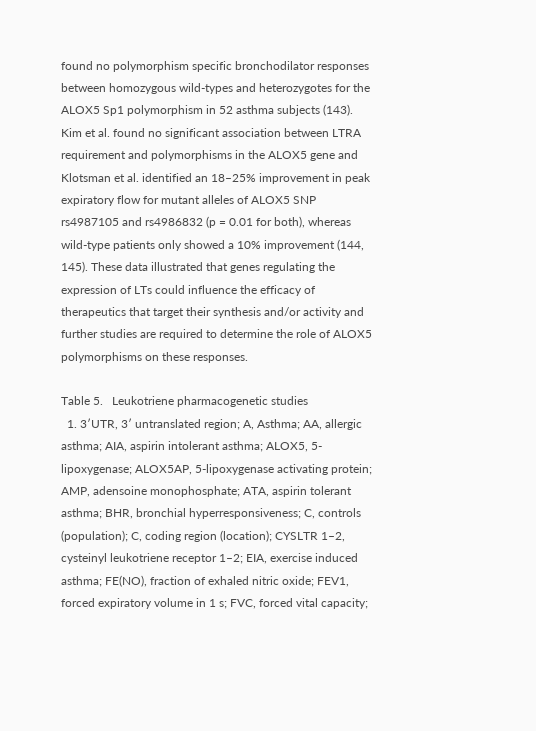found no polymorphism specific bronchodilator responses between homozygous wild-types and heterozygotes for the ALOX5 Sp1 polymorphism in 52 asthma subjects (143). Kim et al. found no significant association between LTRA requirement and polymorphisms in the ALOX5 gene and Klotsman et al. identified an 18–25% improvement in peak expiratory flow for mutant alleles of ALOX5 SNP rs4987105 and rs4986832 (p = 0.01 for both), whereas wild-type patients only showed a 10% improvement (144, 145). These data illustrated that genes regulating the expression of LTs could influence the efficacy of therapeutics that target their synthesis and/or activity and further studies are required to determine the role of ALOX5 polymorphisms on these responses.

Table 5.   Leukotriene pharmacogenetic studies
  1. 3′UTR, 3′ untranslated region; A, Asthma; AA, allergic asthma; AIA, aspirin intolerant asthma; ALOX5, 5-lipoxygenase; ALOX5AP, 5-lipoxygenase activating protein; AMP, adensoine monophosphate; ATA, aspirin tolerant asthma; BHR, bronchial hyperresponsiveness; C, controls (population); C, coding region (location); CYSLTR 1–2, cysteinyl leukotriene receptor 1–2; EIA, exercise induced asthma; FE(NO), fraction of exhaled nitric oxide; FEV1, forced expiratory volume in 1 s; FVC, forced vital capacity;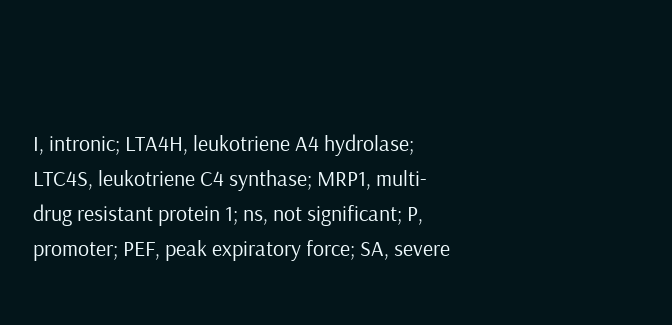I, intronic; LTA4H, leukotriene A4 hydrolase; LTC4S, leukotriene C4 synthase; MRP1, multi-drug resistant protein 1; ns, not significant; P, promoter; PEF, peak expiratory force; SA, severe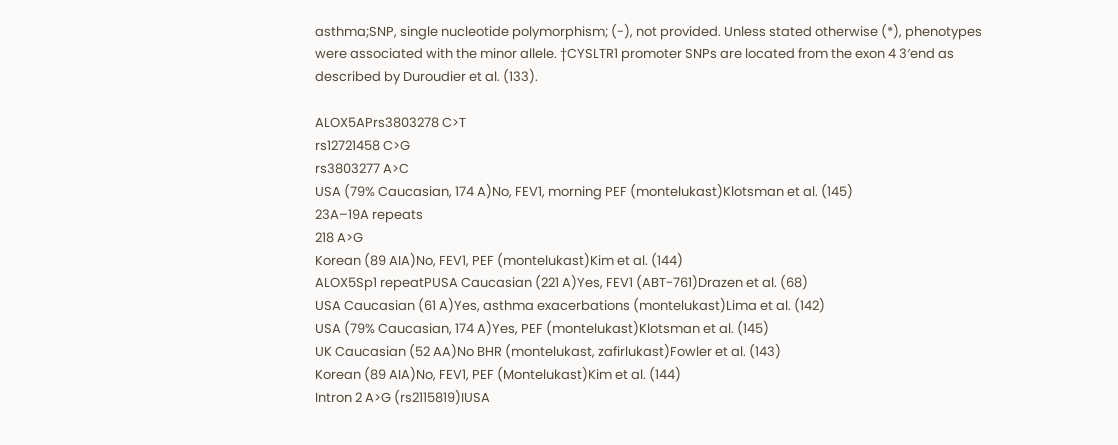asthma;SNP, single nucleotide polymorphism; (-), not provided. Unless stated otherwise (*), phenotypes were associated with the minor allele. †CYSLTR1 promoter SNPs are located from the exon 4 3′end as described by Duroudier et al. (133).

ALOX5APrs3803278 C>T
rs12721458 C>G
rs3803277 A>C
USA (79% Caucasian, 174 A)No, FEV1, morning PEF (montelukast)Klotsman et al. (145)
23A–19A repeats
218 A>G
Korean (89 AIA)No, FEV1, PEF (montelukast)Kim et al. (144)
ALOX5Sp1 repeatPUSA Caucasian (221 A)Yes, FEV1 (ABT-761)Drazen et al. (68)
USA Caucasian (61 A)Yes, asthma exacerbations (montelukast)Lima et al. (142)
USA (79% Caucasian, 174 A)Yes, PEF (montelukast)Klotsman et al. (145)
UK Caucasian (52 AA)No BHR (montelukast, zafirlukast)Fowler et al. (143)
Korean (89 AIA)No, FEV1, PEF (Montelukast)Kim et al. (144)
Intron 2 A>G (rs2115819)IUSA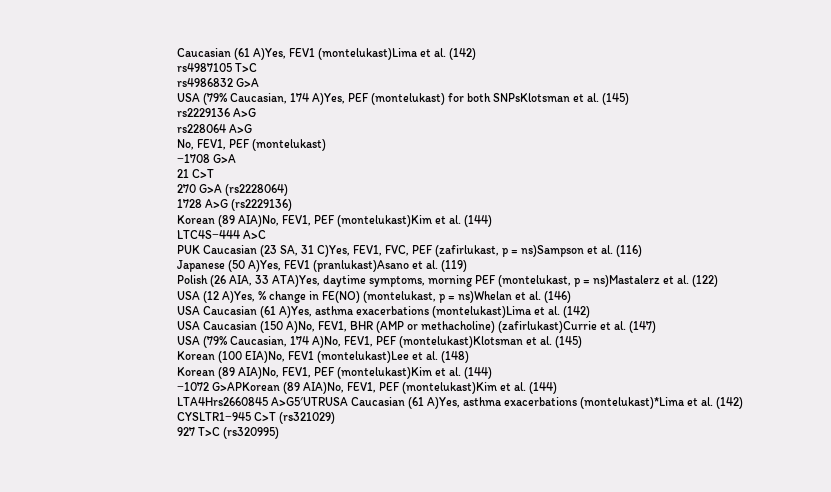Caucasian (61 A)Yes, FEV1 (montelukast)Lima et al. (142)
rs4987105 T>C
rs4986832 G>A
USA (79% Caucasian, 174 A)Yes, PEF (montelukast) for both SNPsKlotsman et al. (145)
rs2229136 A>G
rs228064 A>G
No, FEV1, PEF (montelukast)
−1708 G>A
21 C>T
270 G>A (rs2228064)
1728 A>G (rs2229136)
Korean (89 AIA)No, FEV1, PEF (montelukast)Kim et al. (144)
LTC4S−444 A>C
PUK Caucasian (23 SA, 31 C)Yes, FEV1, FVC, PEF (zafirlukast, p = ns)Sampson et al. (116)
Japanese (50 A)Yes, FEV1 (pranlukast)Asano et al. (119)
Polish (26 AIA, 33 ATA)Yes, daytime symptoms, morning PEF (montelukast, p = ns)Mastalerz et al. (122)
USA (12 A)Yes, % change in FE(NO) (montelukast, p = ns)Whelan et al. (146)
USA Caucasian (61 A)Yes, asthma exacerbations (montelukast)Lima et al. (142)
USA Caucasian (150 A)No, FEV1, BHR (AMP or methacholine) (zafirlukast)Currie et al. (147)
USA (79% Caucasian, 174 A)No, FEV1, PEF (montelukast)Klotsman et al. (145)
Korean (100 EIA)No, FEV1 (montelukast)Lee et al. (148)
Korean (89 AIA)No, FEV1, PEF (montelukast)Kim et al. (144)
−1072 G>APKorean (89 AIA)No, FEV1, PEF (montelukast)Kim et al. (144)
LTA4Hrs2660845 A>G5′UTRUSA Caucasian (61 A)Yes, asthma exacerbations (montelukast)*Lima et al. (142)
CYSLTR1−945 C>T (rs321029)
927 T>C (rs320995)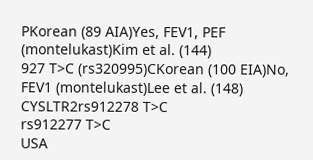PKorean (89 AIA)Yes, FEV1, PEF (montelukast)Kim et al. (144)
927 T>C (rs320995)CKorean (100 EIA)No, FEV1 (montelukast)Lee et al. (148)
CYSLTR2rs912278 T>C
rs912277 T>C
USA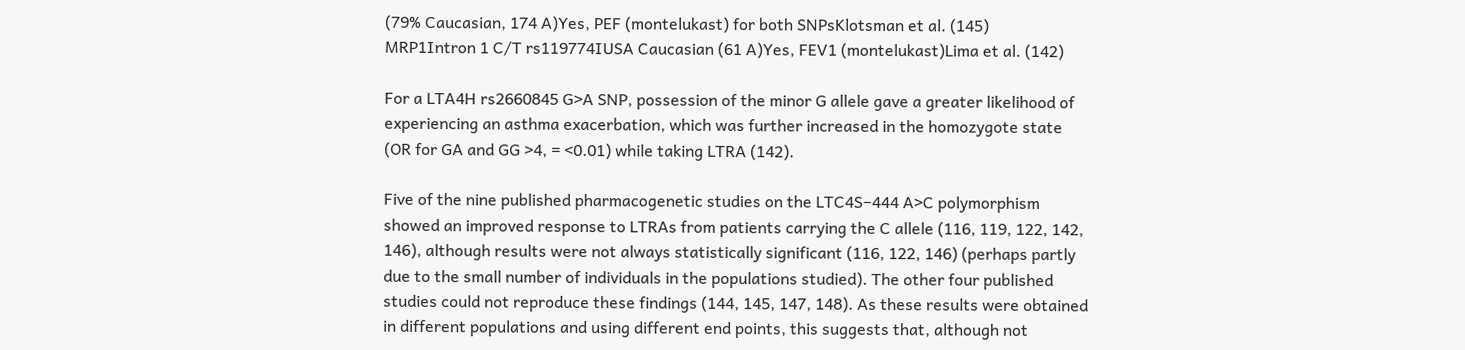(79% Caucasian, 174 A)Yes, PEF (montelukast) for both SNPsKlotsman et al. (145)
MRP1Intron 1 C/T rs119774IUSA Caucasian (61 A)Yes, FEV1 (montelukast)Lima et al. (142)

For a LTA4H rs2660845 G>A SNP, possession of the minor G allele gave a greater likelihood of experiencing an asthma exacerbation, which was further increased in the homozygote state (OR for GA and GG >4, = <0.01) while taking LTRA (142).

Five of the nine published pharmacogenetic studies on the LTC4S−444 A>C polymorphism showed an improved response to LTRAs from patients carrying the C allele (116, 119, 122, 142, 146), although results were not always statistically significant (116, 122, 146) (perhaps partly due to the small number of individuals in the populations studied). The other four published studies could not reproduce these findings (144, 145, 147, 148). As these results were obtained in different populations and using different end points, this suggests that, although not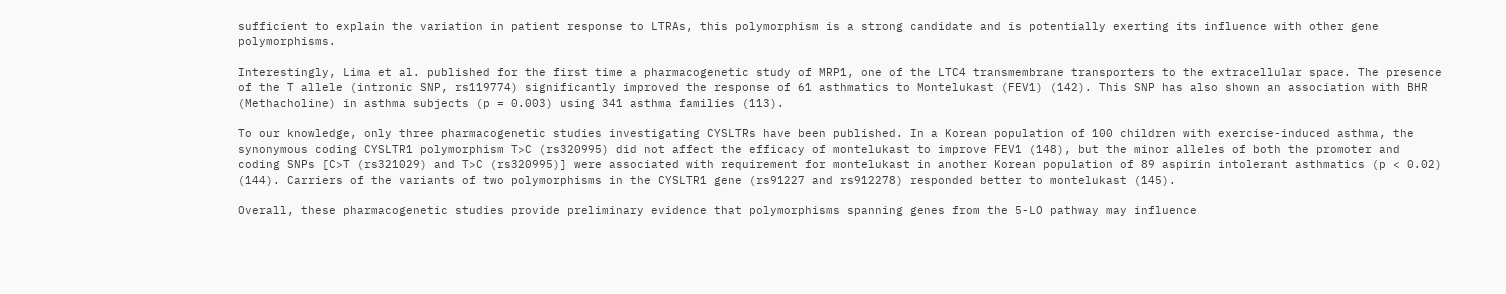sufficient to explain the variation in patient response to LTRAs, this polymorphism is a strong candidate and is potentially exerting its influence with other gene polymorphisms.

Interestingly, Lima et al. published for the first time a pharmacogenetic study of MRP1, one of the LTC4 transmembrane transporters to the extracellular space. The presence of the T allele (intronic SNP, rs119774) significantly improved the response of 61 asthmatics to Montelukast (FEV1) (142). This SNP has also shown an association with BHR (Methacholine) in asthma subjects (p = 0.003) using 341 asthma families (113).

To our knowledge, only three pharmacogenetic studies investigating CYSLTRs have been published. In a Korean population of 100 children with exercise-induced asthma, the synonymous coding CYSLTR1 polymorphism T>C (rs320995) did not affect the efficacy of montelukast to improve FEV1 (148), but the minor alleles of both the promoter and coding SNPs [C>T (rs321029) and T>C (rs320995)] were associated with requirement for montelukast in another Korean population of 89 aspirin intolerant asthmatics (p < 0.02) (144). Carriers of the variants of two polymorphisms in the CYSLTR1 gene (rs91227 and rs912278) responded better to montelukast (145).

Overall, these pharmacogenetic studies provide preliminary evidence that polymorphisms spanning genes from the 5-LO pathway may influence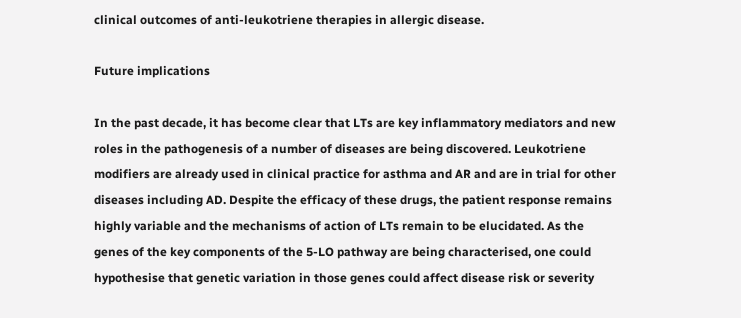clinical outcomes of anti-leukotriene therapies in allergic disease.

Future implications

In the past decade, it has become clear that LTs are key inflammatory mediators and new roles in the pathogenesis of a number of diseases are being discovered. Leukotriene modifiers are already used in clinical practice for asthma and AR and are in trial for other diseases including AD. Despite the efficacy of these drugs, the patient response remains highly variable and the mechanisms of action of LTs remain to be elucidated. As the genes of the key components of the 5-LO pathway are being characterised, one could hypothesise that genetic variation in those genes could affect disease risk or severity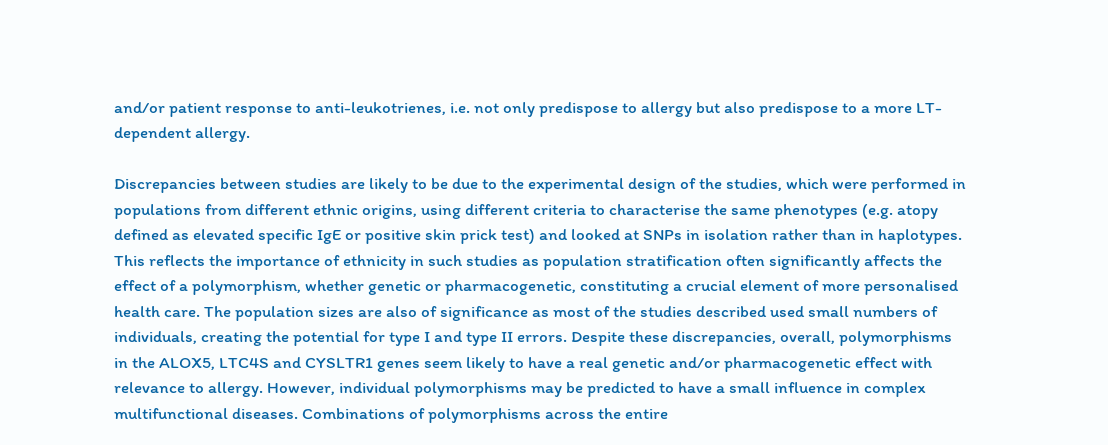and/or patient response to anti-leukotrienes, i.e. not only predispose to allergy but also predispose to a more LT-dependent allergy.

Discrepancies between studies are likely to be due to the experimental design of the studies, which were performed in populations from different ethnic origins, using different criteria to characterise the same phenotypes (e.g. atopy defined as elevated specific IgE or positive skin prick test) and looked at SNPs in isolation rather than in haplotypes. This reflects the importance of ethnicity in such studies as population stratification often significantly affects the effect of a polymorphism, whether genetic or pharmacogenetic, constituting a crucial element of more personalised health care. The population sizes are also of significance as most of the studies described used small numbers of individuals, creating the potential for type I and type II errors. Despite these discrepancies, overall, polymorphisms in the ALOX5, LTC4S and CYSLTR1 genes seem likely to have a real genetic and/or pharmacogenetic effect with relevance to allergy. However, individual polymorphisms may be predicted to have a small influence in complex multifunctional diseases. Combinations of polymorphisms across the entire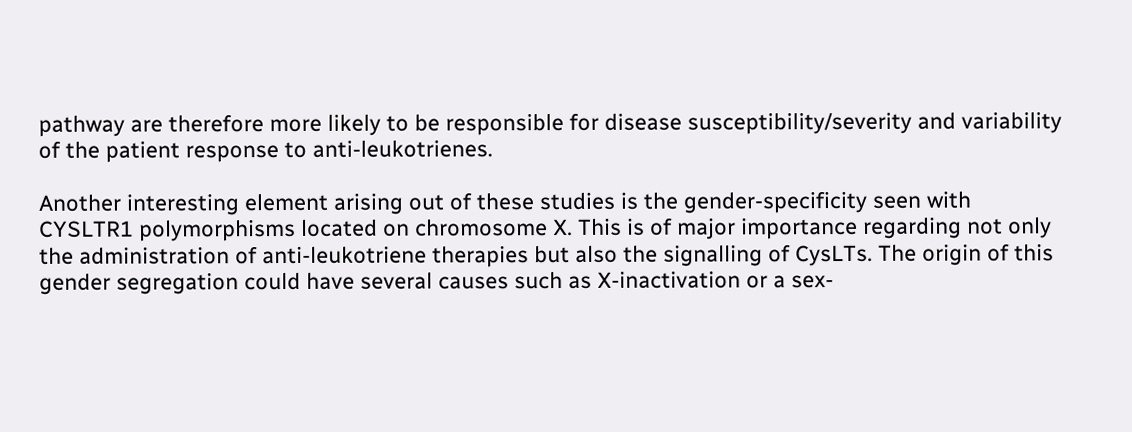pathway are therefore more likely to be responsible for disease susceptibility/severity and variability of the patient response to anti-leukotrienes.

Another interesting element arising out of these studies is the gender-specificity seen with CYSLTR1 polymorphisms located on chromosome X. This is of major importance regarding not only the administration of anti-leukotriene therapies but also the signalling of CysLTs. The origin of this gender segregation could have several causes such as X-inactivation or a sex-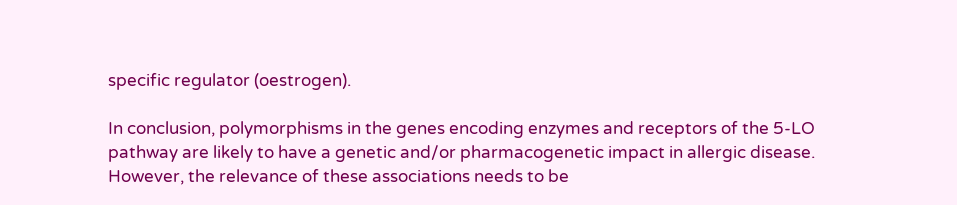specific regulator (oestrogen).

In conclusion, polymorphisms in the genes encoding enzymes and receptors of the 5-LO pathway are likely to have a genetic and/or pharmacogenetic impact in allergic disease. However, the relevance of these associations needs to be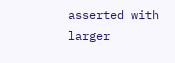asserted with larger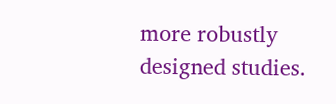more robustly designed studies.